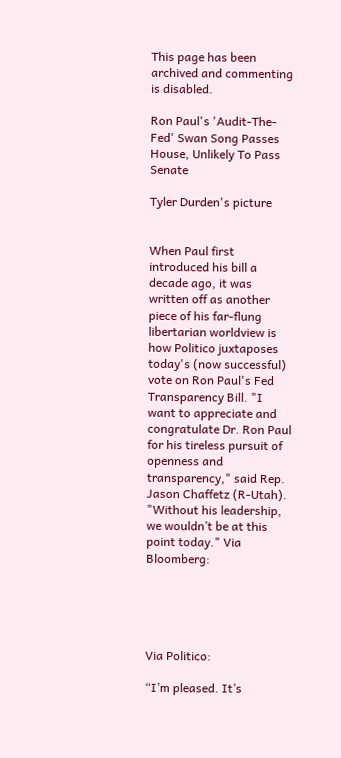This page has been archived and commenting is disabled.

Ron Paul's 'Audit-The-Fed' Swan Song Passes House, Unlikely To Pass Senate

Tyler Durden's picture


When Paul first introduced his bill a decade ago, it was written off as another piece of his far-flung libertarian worldview is how Politico juxtaposes today's (now successful) vote on Ron Paul's Fed Transparency Bill. "I want to appreciate and congratulate Dr. Ron Paul for his tireless pursuit of openness and transparency," said Rep. Jason Chaffetz (R-Utah). "Without his leadership, we wouldn’t be at this point today." Via Bloomberg:





Via Politico:

“I’m pleased. It’s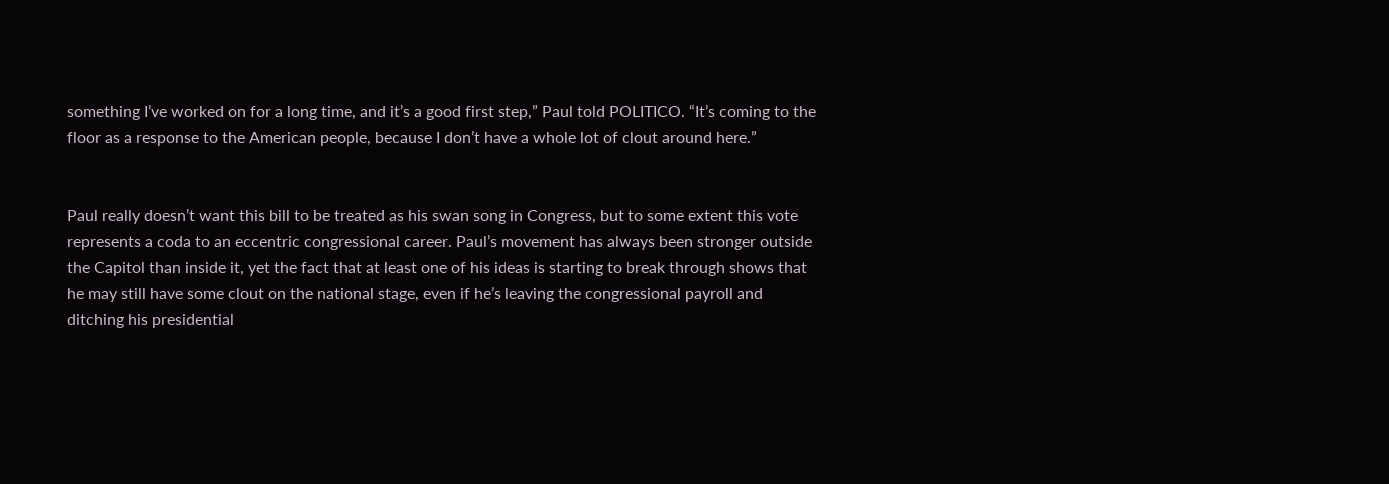something I’ve worked on for a long time, and it’s a good first step,” Paul told POLITICO. “It’s coming to the floor as a response to the American people, because I don’t have a whole lot of clout around here.”


Paul really doesn’t want this bill to be treated as his swan song in Congress, but to some extent this vote represents a coda to an eccentric congressional career. Paul’s movement has always been stronger outside the Capitol than inside it, yet the fact that at least one of his ideas is starting to break through shows that he may still have some clout on the national stage, even if he’s leaving the congressional payroll and ditching his presidential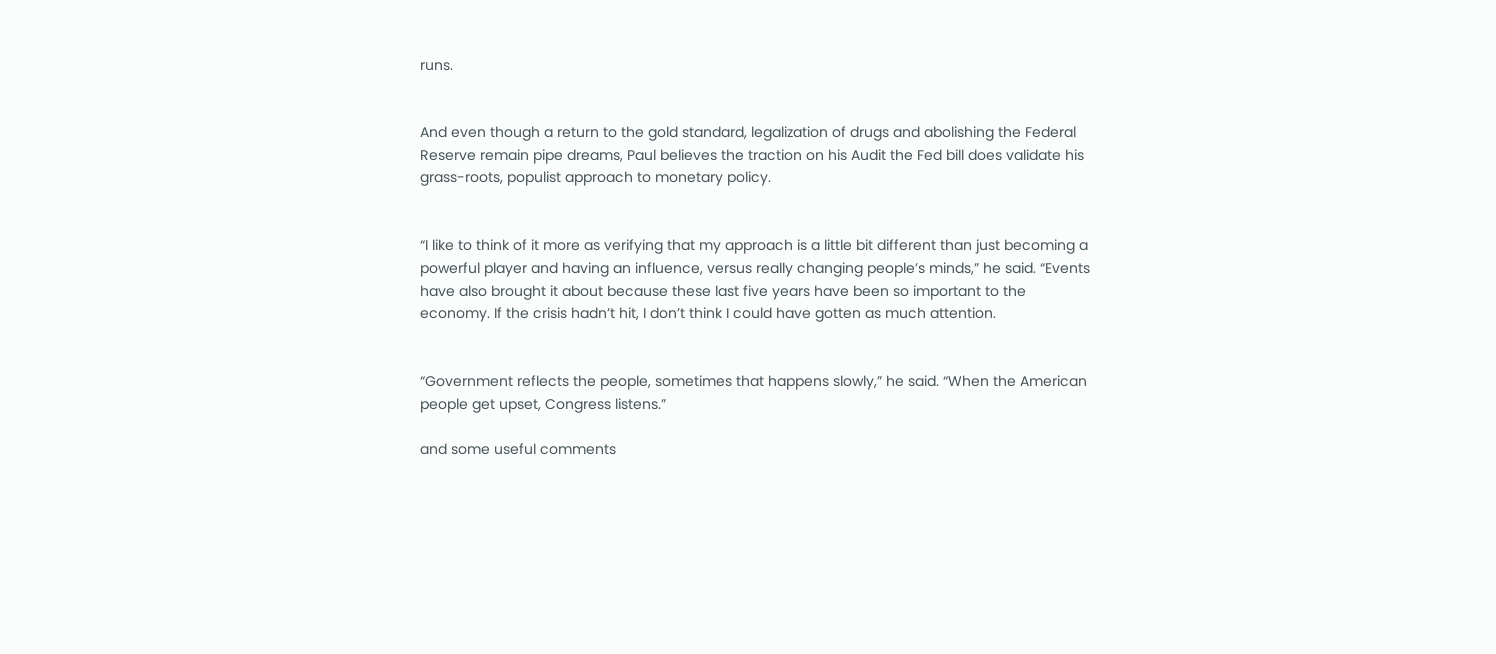runs.


And even though a return to the gold standard, legalization of drugs and abolishing the Federal Reserve remain pipe dreams, Paul believes the traction on his Audit the Fed bill does validate his grass-roots, populist approach to monetary policy.


“I like to think of it more as verifying that my approach is a little bit different than just becoming a powerful player and having an influence, versus really changing people’s minds,” he said. “Events have also brought it about because these last five years have been so important to the economy. If the crisis hadn’t hit, I don’t think I could have gotten as much attention.


“Government reflects the people, sometimes that happens slowly,” he said. “When the American people get upset, Congress listens.”

and some useful comments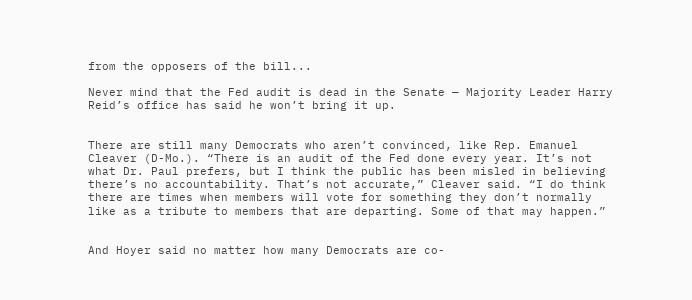from the opposers of the bill...

Never mind that the Fed audit is dead in the Senate — Majority Leader Harry Reid’s office has said he won’t bring it up.


There are still many Democrats who aren’t convinced, like Rep. Emanuel Cleaver (D-Mo.). “There is an audit of the Fed done every year. It’s not what Dr. Paul prefers, but I think the public has been misled in believing there’s no accountability. That’s not accurate,” Cleaver said. “I do think there are times when members will vote for something they don’t normally like as a tribute to members that are departing. Some of that may happen.”


And Hoyer said no matter how many Democrats are co-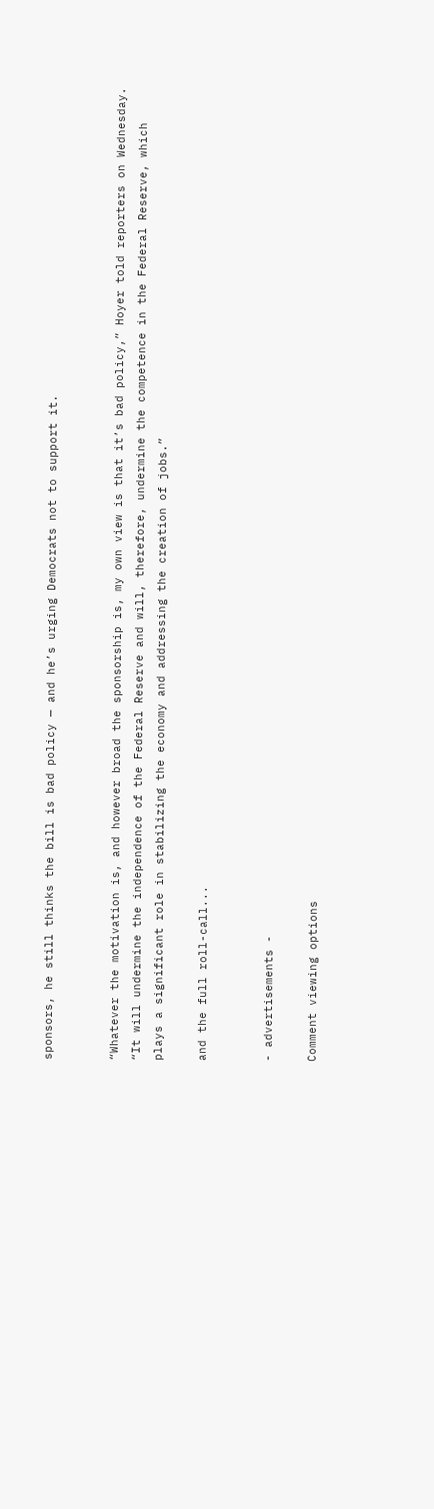sponsors, he still thinks the bill is bad policy — and he’s urging Democrats not to support it.


“Whatever the motivation is, and however broad the sponsorship is, my own view is that it’s bad policy,” Hoyer told reporters on Wednesday. “It will undermine the independence of the Federal Reserve and will, therefore, undermine the competence in the Federal Reserve, which plays a significant role in stabilizing the economy and addressing the creation of jobs.”

and the full roll-call...


- advertisements -

Comment viewing options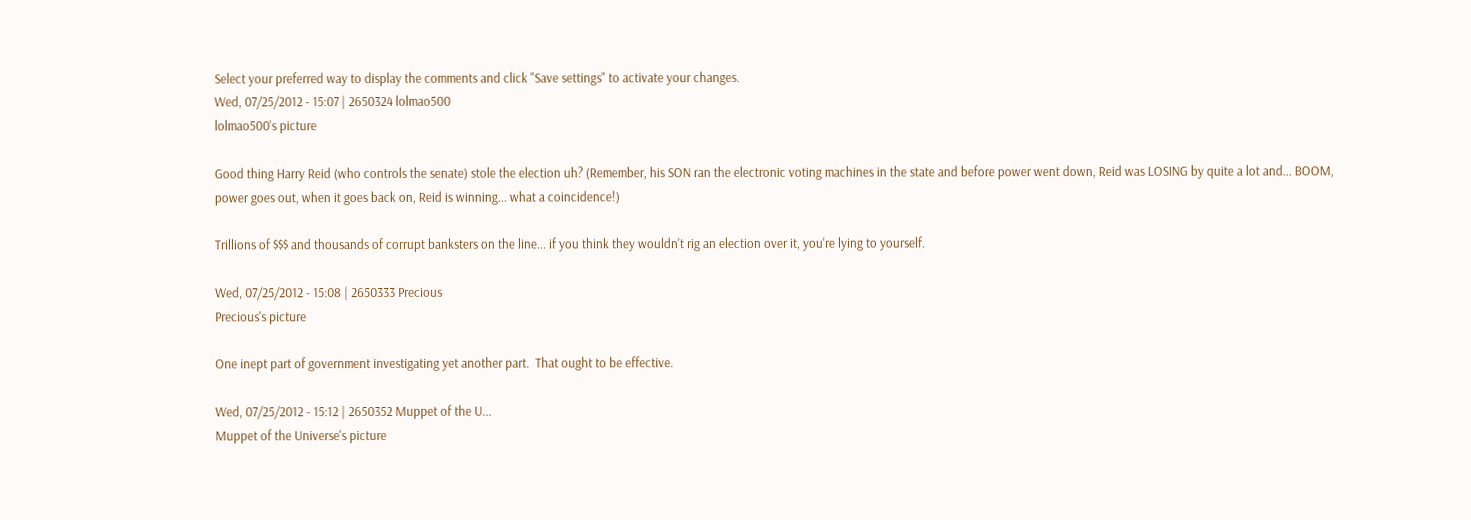Select your preferred way to display the comments and click "Save settings" to activate your changes.
Wed, 07/25/2012 - 15:07 | 2650324 lolmao500
lolmao500's picture

Good thing Harry Reid (who controls the senate) stole the election uh? (Remember, his SON ran the electronic voting machines in the state and before power went down, Reid was LOSING by quite a lot and... BOOM, power goes out, when it goes back on, Reid is winning... what a coincidence!)

Trillions of $$$ and thousands of corrupt banksters on the line... if you think they wouldn't rig an election over it, you're lying to yourself.

Wed, 07/25/2012 - 15:08 | 2650333 Precious
Precious's picture

One inept part of government investigating yet another part.  That ought to be effective.

Wed, 07/25/2012 - 15:12 | 2650352 Muppet of the U...
Muppet of the Universe's picture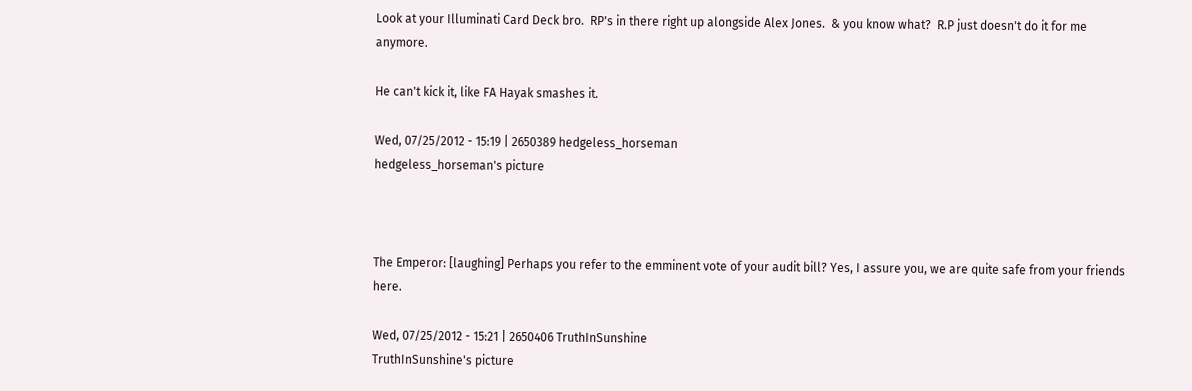Look at your Illuminati Card Deck bro.  RP's in there right up alongside Alex Jones.  & you know what?  R.P just doesn't do it for me anymore.

He can't kick it, like FA Hayak smashes it.

Wed, 07/25/2012 - 15:19 | 2650389 hedgeless_horseman
hedgeless_horseman's picture



The Emperor: [laughing] Perhaps you refer to the emminent vote of your audit bill? Yes, I assure you, we are quite safe from your friends here.

Wed, 07/25/2012 - 15:21 | 2650406 TruthInSunshine
TruthInSunshine's picture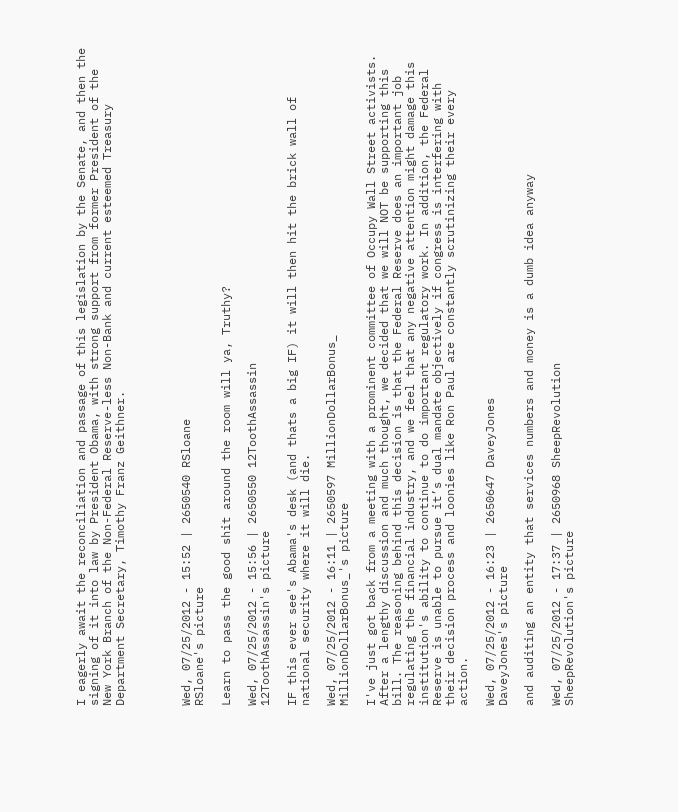I eagerly await the reconciliation and passage of this legislation by the Senate, and then the signing of it into law by President Obama, with strong support from former President of the New York Branch of the Non-Federal Reserve-less Non-Bank and current esteemed Treasury Department Secretary, Timothy Franz Geithner.




Wed, 07/25/2012 - 15:52 | 2650540 RSloane
RSloane's picture

Learn to pass the good shit around the room will ya, Truthy?

Wed, 07/25/2012 - 15:56 | 2650550 12ToothAssassin
12ToothAssassin's picture

IF this ever see's Abama's desk (and thats a big IF) it will then hit the brick wall of national security where it will die.

Wed, 07/25/2012 - 16:11 | 2650597 MillionDollarBonus_
MillionDollarBonus_'s picture

I've just got back from a meeting with a prominent committee of Occupy Wall Street activists. After a lengthy discussion and much thought, we decided that we will NOT be supporting this bill. The reasoning behind this decision is that the Federal Reserve does an important job regulating the financial industry, and we feel that any negative attention might damage this institution's ability to continue to do important regulatory work. In addition, the Federal Reserve is unable to pursue it’s dual mandate objectively if congress is interfering with their decision process and loonies like Ron Paul are constantly scrutinizing their every action.

Wed, 07/25/2012 - 16:23 | 2650647 DaveyJones
DaveyJones's picture

and auditing an entity that services numbers and money is a dumb idea anyway

Wed, 07/25/2012 - 17:37 | 2650968 SheepRevolution
SheepRevolution's picture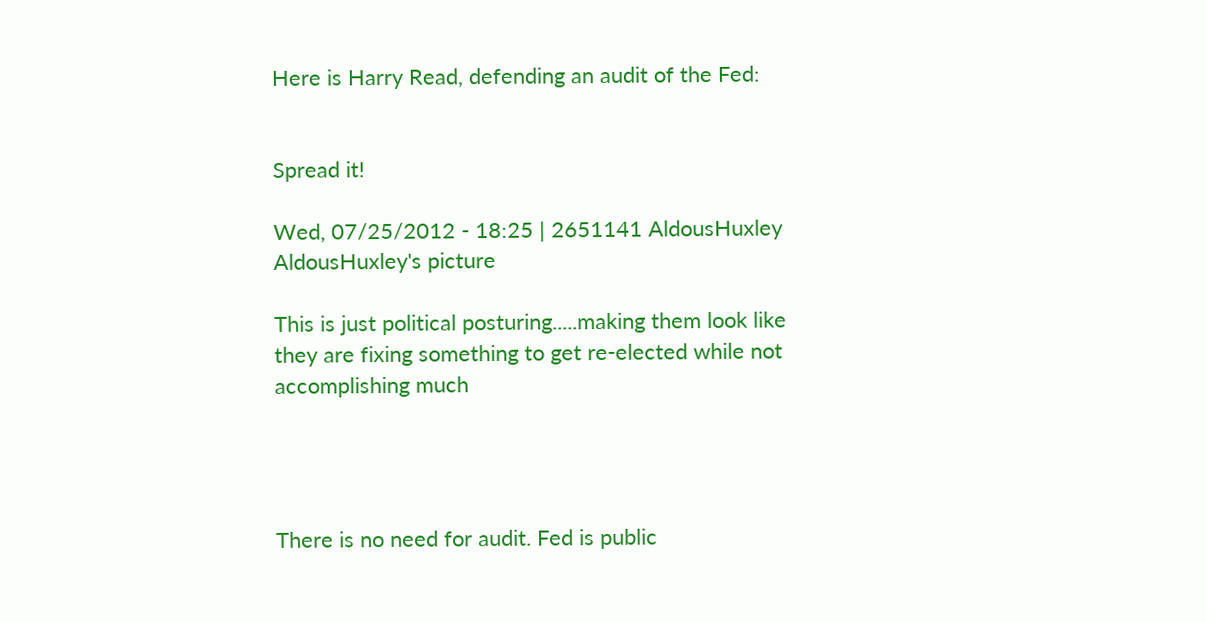Here is Harry Read, defending an audit of the Fed:


Spread it!

Wed, 07/25/2012 - 18:25 | 2651141 AldousHuxley
AldousHuxley's picture

This is just political posturing.....making them look like they are fixing something to get re-elected while not accomplishing much




There is no need for audit. Fed is public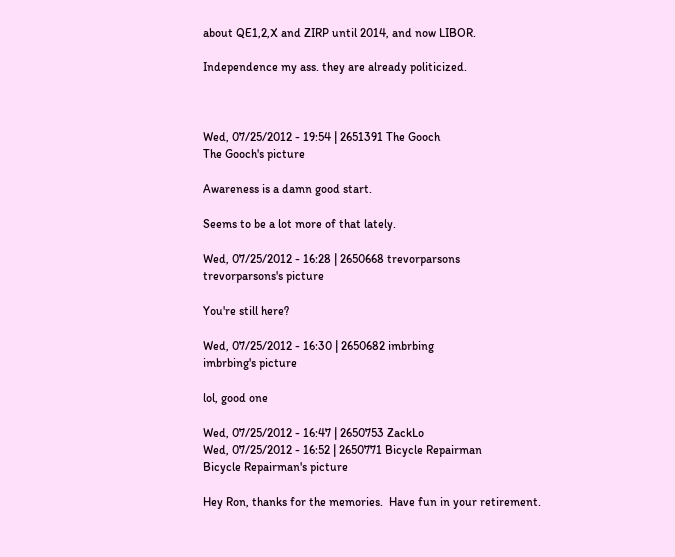about QE1,2,X and ZIRP until 2014, and now LIBOR.

Independence my ass. they are already politicized.



Wed, 07/25/2012 - 19:54 | 2651391 The Gooch
The Gooch's picture

Awareness is a damn good start.

Seems to be a lot more of that lately.

Wed, 07/25/2012 - 16:28 | 2650668 trevorparsons
trevorparsons's picture

You're still here?

Wed, 07/25/2012 - 16:30 | 2650682 imbrbing
imbrbing's picture

lol, good one

Wed, 07/25/2012 - 16:47 | 2650753 ZackLo
Wed, 07/25/2012 - 16:52 | 2650771 Bicycle Repairman
Bicycle Repairman's picture

Hey Ron, thanks for the memories.  Have fun in your retirement.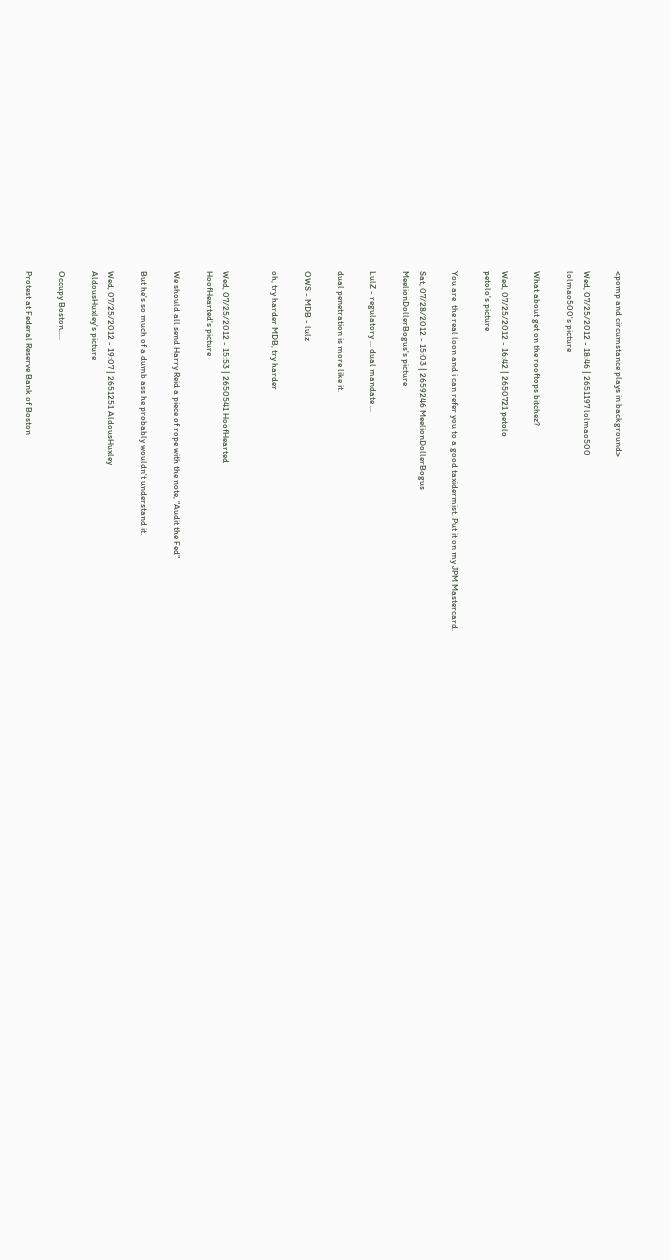<pomp and circumstance plays in background>

Wed, 07/25/2012 - 18:46 | 2651197 lolmao500
lolmao500's picture

What about get on the rooftops bitchez?

Wed, 07/25/2012 - 16:42 | 2650721 petolo
petolo's picture

You are  the real loon and i can refer you to a good taxidermist. Put it on my JPM Mastercard.

Sat, 07/28/2012 - 15:03 | 2659246 MeelionDollerBogus
MeelionDollerBogus's picture

LulZ - regulatory ... dual mandate ...

dual penetration is more like it.

OWS - MDB - lulz

oh, try harder MDB, try harder


Wed, 07/25/2012 - 15:53 | 2650541 HoofHearted
HoofHearted's picture

We should all send Harry Reid a piece of rope with the note, "Audit the Fed"

But he's so much of a dumb ass he probably wouldn't understand it.

Wed, 07/25/2012 - 19:07 | 2651251 AldousHuxley
AldousHuxley's picture

Occupy Boston.....

Protest at Federal Reserve Bank of Boston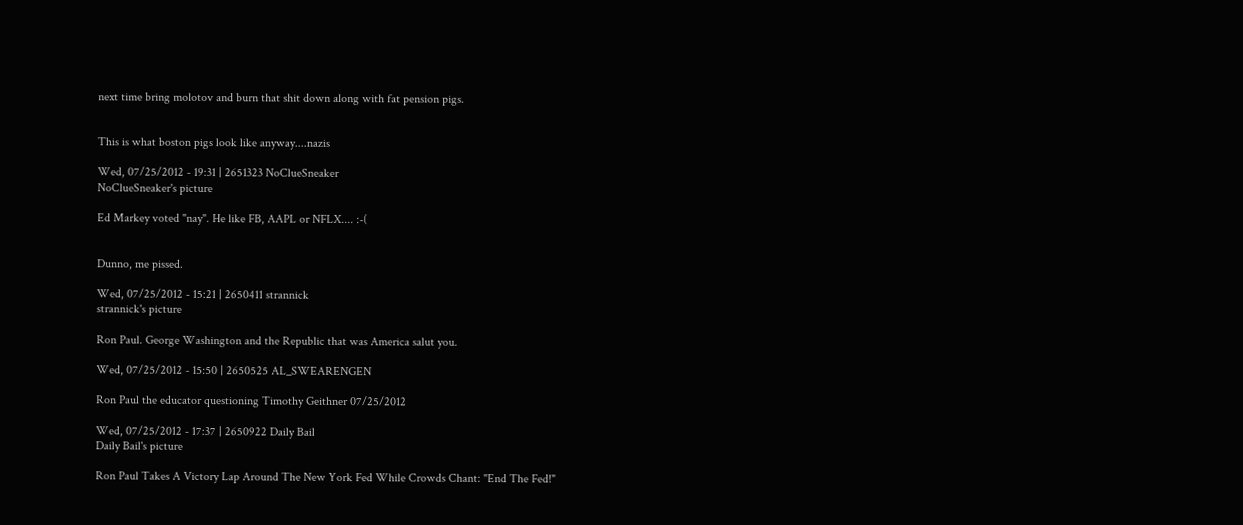next time bring molotov and burn that shit down along with fat pension pigs.


This is what boston pigs look like anyway....nazis

Wed, 07/25/2012 - 19:31 | 2651323 NoClueSneaker
NoClueSneaker's picture

Ed Markey voted "nay". He like FB, AAPL or NFLX.... :-(


Dunno, me pissed.

Wed, 07/25/2012 - 15:21 | 2650411 strannick
strannick's picture

Ron Paul. George Washington and the Republic that was America salut you.

Wed, 07/25/2012 - 15:50 | 2650525 AL_SWEARENGEN

Ron Paul the educator questioning Timothy Geithner 07/25/2012

Wed, 07/25/2012 - 17:37 | 2650922 Daily Bail
Daily Bail's picture

Ron Paul Takes A Victory Lap Around The New York Fed While Crowds Chant: "End The Fed!"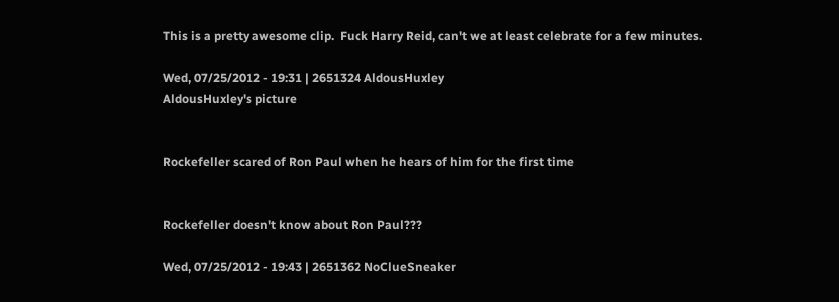This is a pretty awesome clip.  Fuck Harry Reid, can't we at least celebrate for a few minutes.

Wed, 07/25/2012 - 19:31 | 2651324 AldousHuxley
AldousHuxley's picture


Rockefeller scared of Ron Paul when he hears of him for the first time


Rockefeller doesn't know about Ron Paul???

Wed, 07/25/2012 - 19:43 | 2651362 NoClueSneaker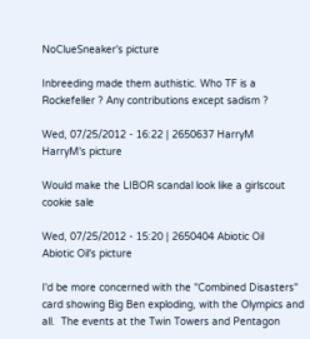NoClueSneaker's picture

Inbreeding made them authistic. Who TF is a Rockefeller ? Any contributions except sadism ?

Wed, 07/25/2012 - 16:22 | 2650637 HarryM
HarryM's picture

Would make the LIBOR scandal look like a girlscout cookie sale

Wed, 07/25/2012 - 15:20 | 2650404 Abiotic Oil
Abiotic Oil's picture

I'd be more concerned with the "Combined Disasters" card showing Big Ben exploding, with the Olympics and all.  The events at the Twin Towers and Pentagon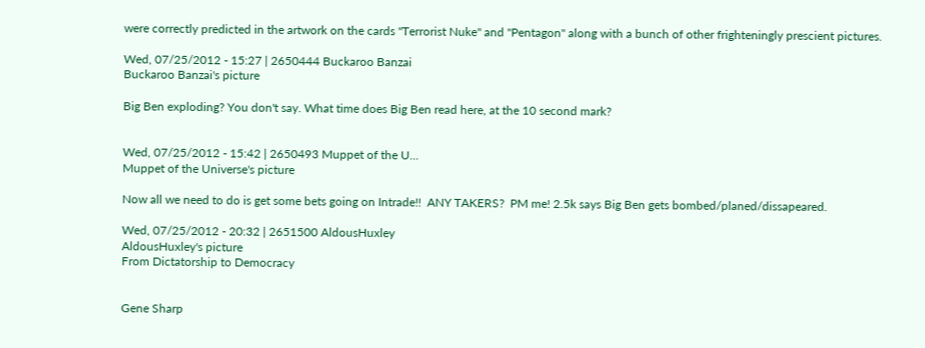were correctly predicted in the artwork on the cards "Terrorist Nuke" and "Pentagon" along with a bunch of other frighteningly prescient pictures.

Wed, 07/25/2012 - 15:27 | 2650444 Buckaroo Banzai
Buckaroo Banzai's picture

Big Ben exploding? You don't say. What time does Big Ben read here, at the 10 second mark?


Wed, 07/25/2012 - 15:42 | 2650493 Muppet of the U...
Muppet of the Universe's picture

Now all we need to do is get some bets going on Intrade!!  ANY TAKERS?  PM me! 2.5k says Big Ben gets bombed/planed/dissapeared.

Wed, 07/25/2012 - 20:32 | 2651500 AldousHuxley
AldousHuxley's picture
From Dictatorship to Democracy


Gene Sharp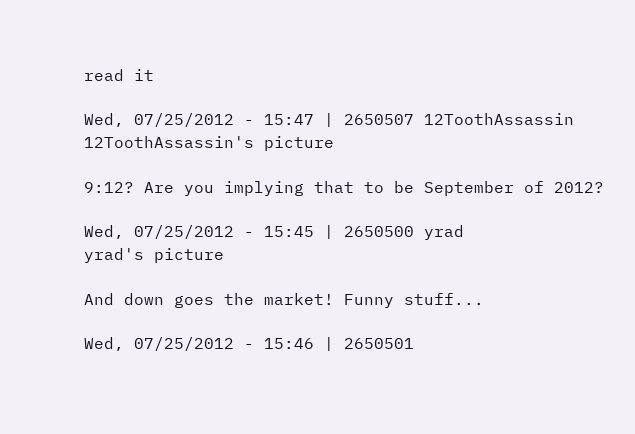read it

Wed, 07/25/2012 - 15:47 | 2650507 12ToothAssassin
12ToothAssassin's picture

9:12? Are you implying that to be September of 2012?

Wed, 07/25/2012 - 15:45 | 2650500 yrad
yrad's picture

And down goes the market! Funny stuff...

Wed, 07/25/2012 - 15:46 | 2650501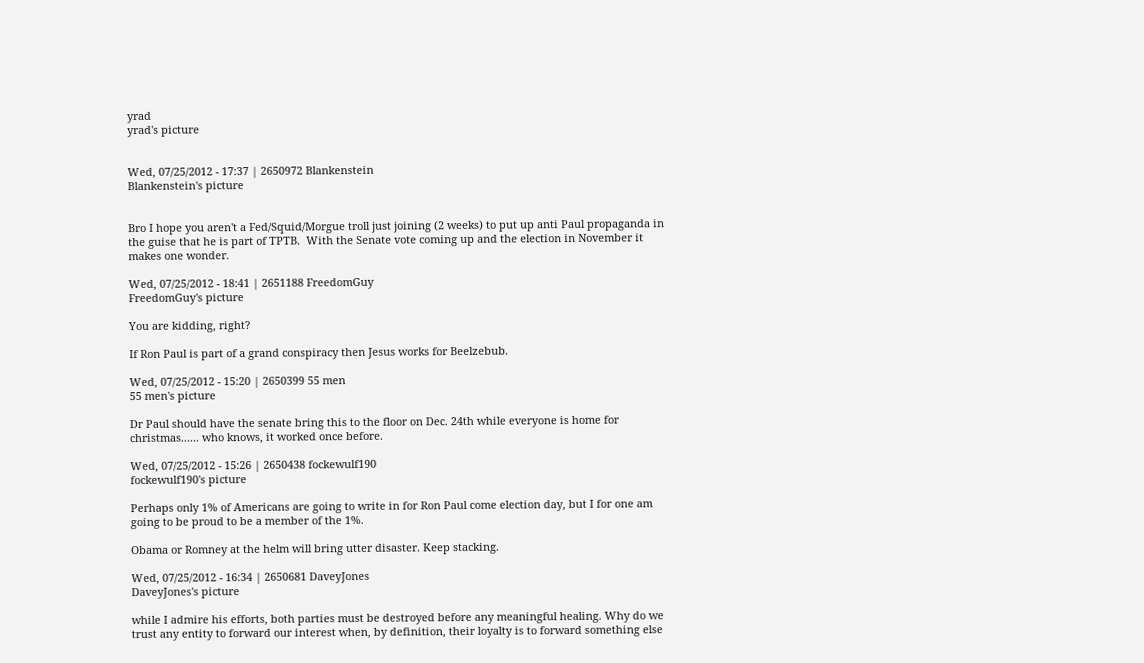yrad
yrad's picture


Wed, 07/25/2012 - 17:37 | 2650972 Blankenstein
Blankenstein's picture


Bro I hope you aren't a Fed/Squid/Morgue troll just joining (2 weeks) to put up anti Paul propaganda in the guise that he is part of TPTB.  With the Senate vote coming up and the election in November it makes one wonder.

Wed, 07/25/2012 - 18:41 | 2651188 FreedomGuy
FreedomGuy's picture

You are kidding, right?

If Ron Paul is part of a grand conspiracy then Jesus works for Beelzebub.

Wed, 07/25/2012 - 15:20 | 2650399 55 men
55 men's picture

Dr Paul should have the senate bring this to the floor on Dec. 24th while everyone is home for christmas...... who knows, it worked once before.

Wed, 07/25/2012 - 15:26 | 2650438 fockewulf190
fockewulf190's picture

Perhaps only 1% of Americans are going to write in for Ron Paul come election day, but I for one am going to be proud to be a member of the 1%.

Obama or Romney at the helm will bring utter disaster. Keep stacking.

Wed, 07/25/2012 - 16:34 | 2650681 DaveyJones
DaveyJones's picture

while I admire his efforts, both parties must be destroyed before any meaningful healing. Why do we trust any entity to forward our interest when, by definition, their loyalty is to forward something else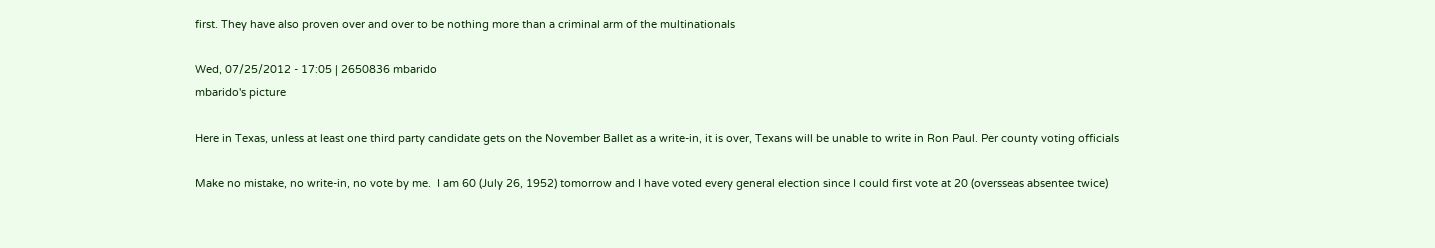first. They have also proven over and over to be nothing more than a criminal arm of the multinationals

Wed, 07/25/2012 - 17:05 | 2650836 mbarido
mbarido's picture

Here in Texas, unless at least one third party candidate gets on the November Ballet as a write-in, it is over, Texans will be unable to write in Ron Paul. Per county voting officials

Make no mistake, no write-in, no vote by me.  I am 60 (July 26, 1952) tomorrow and I have voted every general election since I could first vote at 20 (oversseas absentee twice)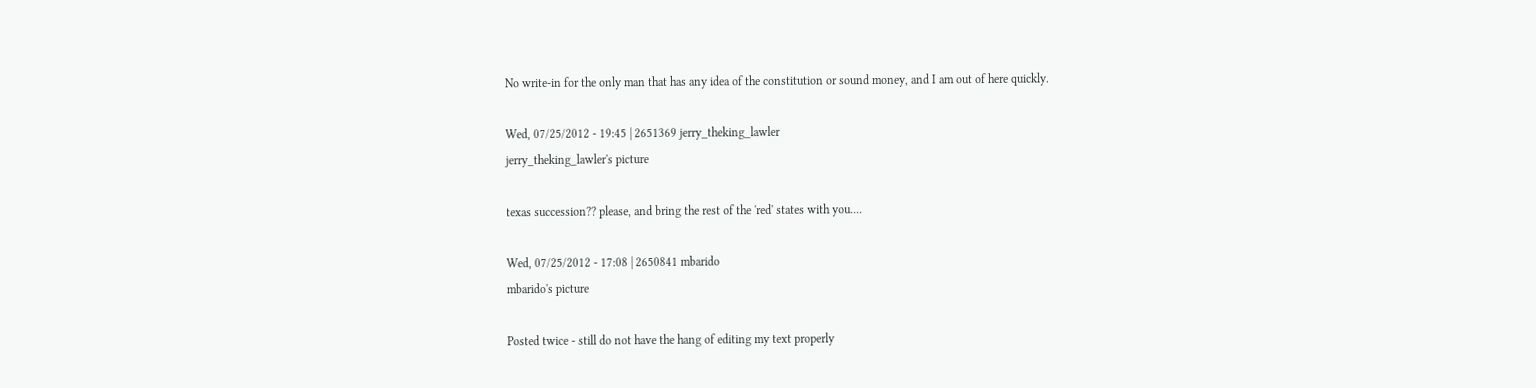No write-in for the only man that has any idea of the constitution or sound money, and I am out of here quickly.

Wed, 07/25/2012 - 19:45 | 2651369 jerry_theking_lawler
jerry_theking_lawler's picture

texas succession?? please, and bring the rest of the 'red' states with you....

Wed, 07/25/2012 - 17:08 | 2650841 mbarido
mbarido's picture

Posted twice - still do not have the hang of editing my text properly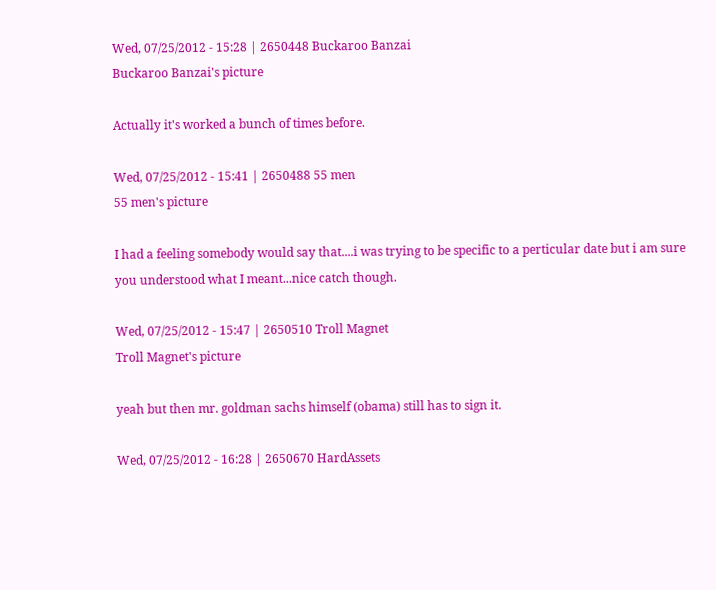Wed, 07/25/2012 - 15:28 | 2650448 Buckaroo Banzai
Buckaroo Banzai's picture

Actually it's worked a bunch of times before.

Wed, 07/25/2012 - 15:41 | 2650488 55 men
55 men's picture

I had a feeling somebody would say that....i was trying to be specific to a perticular date but i am sure you understood what I meant...nice catch though.

Wed, 07/25/2012 - 15:47 | 2650510 Troll Magnet
Troll Magnet's picture

yeah but then mr. goldman sachs himself (obama) still has to sign it.

Wed, 07/25/2012 - 16:28 | 2650670 HardAssets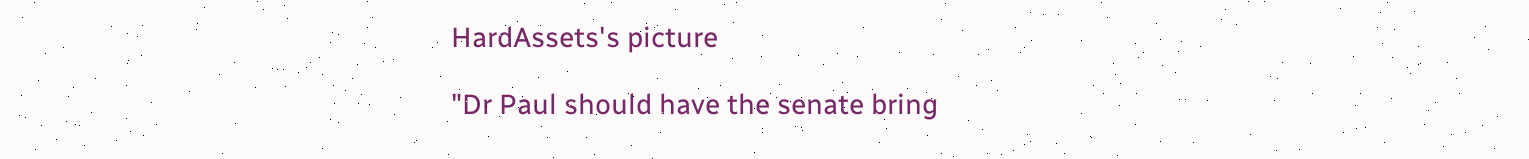HardAssets's picture

"Dr Paul should have the senate bring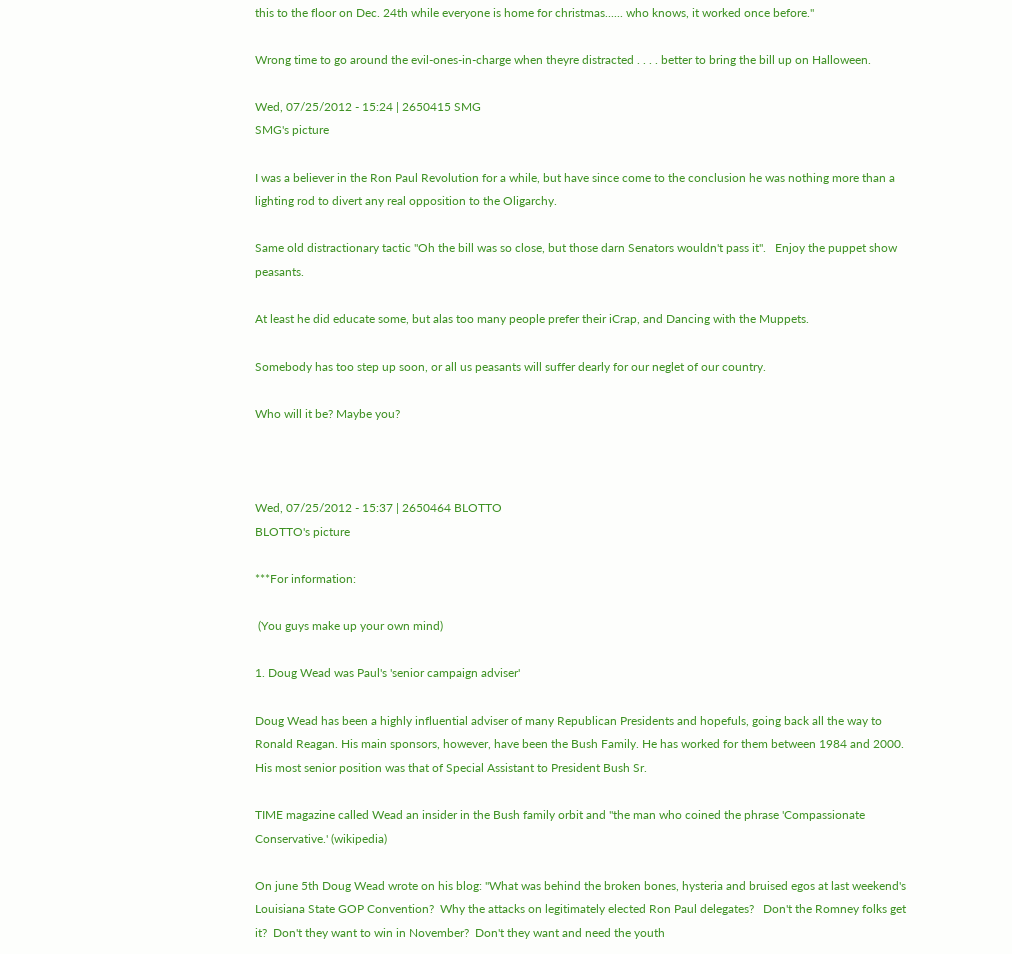this to the floor on Dec. 24th while everyone is home for christmas...... who knows, it worked once before."

Wrong time to go around the evil-ones-in-charge when theyre distracted . . . . better to bring the bill up on Halloween.

Wed, 07/25/2012 - 15:24 | 2650415 SMG
SMG's picture

I was a believer in the Ron Paul Revolution for a while, but have since come to the conclusion he was nothing more than a lighting rod to divert any real opposition to the Oligarchy.

Same old distractionary tactic "Oh the bill was so close, but those darn Senators wouldn't pass it".   Enjoy the puppet show peasants.

At least he did educate some, but alas too many people prefer their iCrap, and Dancing with the Muppets.

Somebody has too step up soon, or all us peasants will suffer dearly for our neglet of our country.

Who will it be? Maybe you?



Wed, 07/25/2012 - 15:37 | 2650464 BLOTTO
BLOTTO's picture

***For information:

 (You guys make up your own mind)

1. Doug Wead was Paul's 'senior campaign adviser'

Doug Wead has been a highly influential adviser of many Republican Presidents and hopefuls, going back all the way to Ronald Reagan. His main sponsors, however, have been the Bush Family. He has worked for them between 1984 and 2000. His most senior position was that of Special Assistant to President Bush Sr.

TIME magazine called Wead an insider in the Bush family orbit and "the man who coined the phrase 'Compassionate Conservative.' (wikipedia)

On june 5th Doug Wead wrote on his blog: "What was behind the broken bones, hysteria and bruised egos at last weekend's Louisiana State GOP Convention?  Why the attacks on legitimately elected Ron Paul delegates?   Don't the Romney folks get it?  Don't they want to win in November?  Don't they want and need the youth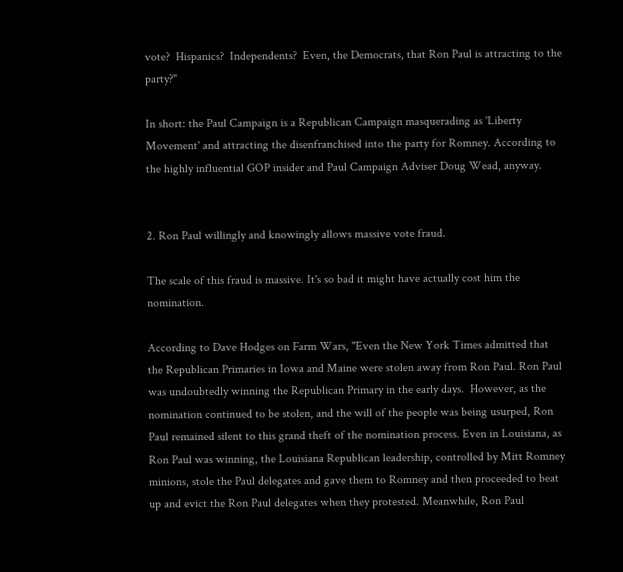vote?  Hispanics?  Independents?  Even, the Democrats, that Ron Paul is attracting to the party?"

In short: the Paul Campaign is a Republican Campaign masquerading as 'Liberty Movement' and attracting the disenfranchised into the party for Romney. According to the highly influential GOP insider and Paul Campaign Adviser Doug Wead, anyway.


2. Ron Paul willingly and knowingly allows massive vote fraud.

The scale of this fraud is massive. It's so bad it might have actually cost him the nomination.

According to Dave Hodges on Farm Wars, "Even the New York Times admitted that the Republican Primaries in Iowa and Maine were stolen away from Ron Paul. Ron Paul was undoubtedly winning the Republican Primary in the early days.  However, as the nomination continued to be stolen, and the will of the people was being usurped, Ron Paul remained silent to this grand theft of the nomination process. Even in Louisiana, as Ron Paul was winning, the Louisiana Republican leadership, controlled by Mitt Romney minions, stole the Paul delegates and gave them to Romney and then proceeded to beat up and evict the Ron Paul delegates when they protested. Meanwhile, Ron Paul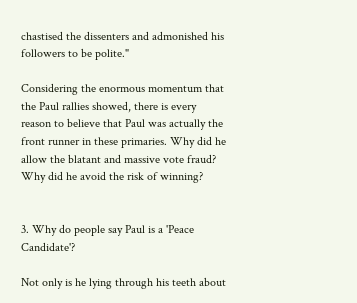chastised the dissenters and admonished his followers to be polite."

Considering the enormous momentum that the Paul rallies showed, there is every reason to believe that Paul was actually the front runner in these primaries. Why did he allow the blatant and massive vote fraud? Why did he avoid the risk of winning?


3. Why do people say Paul is a 'Peace Candidate'?

Not only is he lying through his teeth about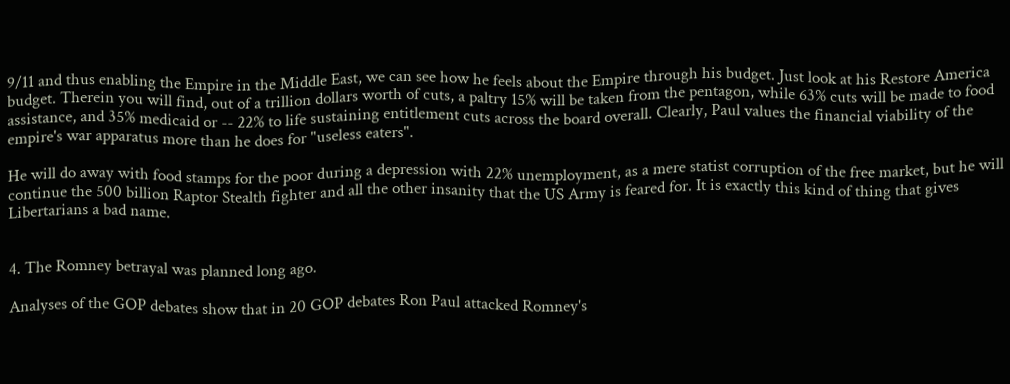9/11 and thus enabling the Empire in the Middle East, we can see how he feels about the Empire through his budget. Just look at his Restore America budget. Therein you will find, out of a trillion dollars worth of cuts, a paltry 15% will be taken from the pentagon, while 63% cuts will be made to food assistance, and 35% medicaid or -- 22% to life sustaining entitlement cuts across the board overall. Clearly, Paul values the financial viability of the empire's war apparatus more than he does for "useless eaters".

He will do away with food stamps for the poor during a depression with 22% unemployment, as a mere statist corruption of the free market, but he will continue the 500 billion Raptor Stealth fighter and all the other insanity that the US Army is feared for. It is exactly this kind of thing that gives Libertarians a bad name.


4. The Romney betrayal was planned long ago.

Analyses of the GOP debates show that in 20 GOP debates Ron Paul attacked Romney's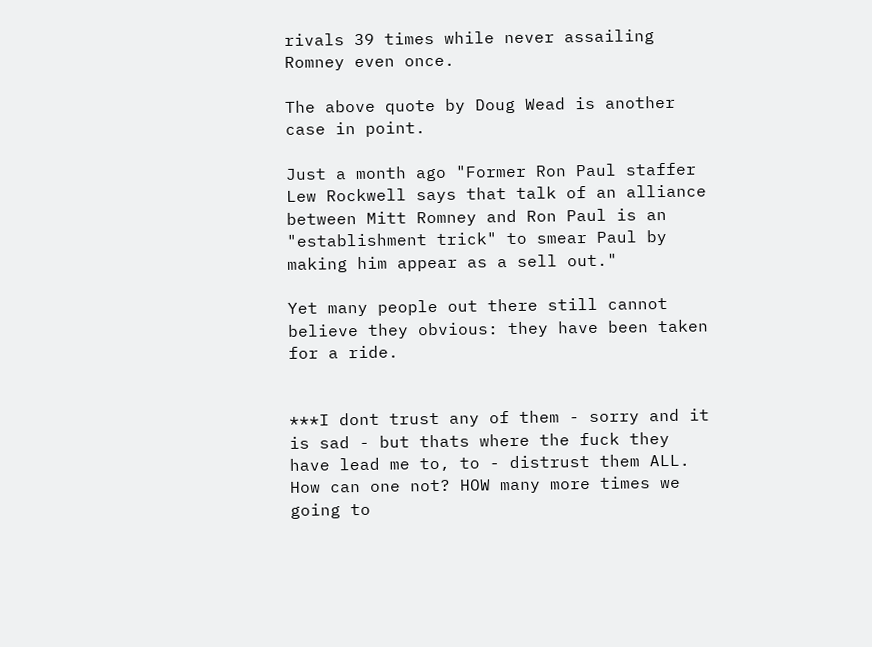rivals 39 times while never assailing Romney even once.

The above quote by Doug Wead is another case in point.

Just a month ago "Former Ron Paul staffer Lew Rockwell says that talk of an alliance between Mitt Romney and Ron Paul is an "establishment trick" to smear Paul by making him appear as a sell out."

Yet many people out there still cannot believe they obvious: they have been taken for a ride.


***I dont trust any of them - sorry and it is sad - but thats where the fuck they have lead me to, to - distrust them ALL. How can one not? HOW many more times we going to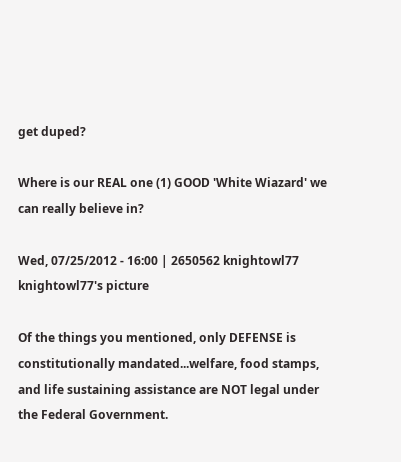get duped?

Where is our REAL one (1) GOOD 'White Wiazard' we can really believe in?

Wed, 07/25/2012 - 16:00 | 2650562 knightowl77
knightowl77's picture

Of the things you mentioned, only DEFENSE is constitutionally mandated...welfare, food stamps, and life sustaining assistance are NOT legal under the Federal Government.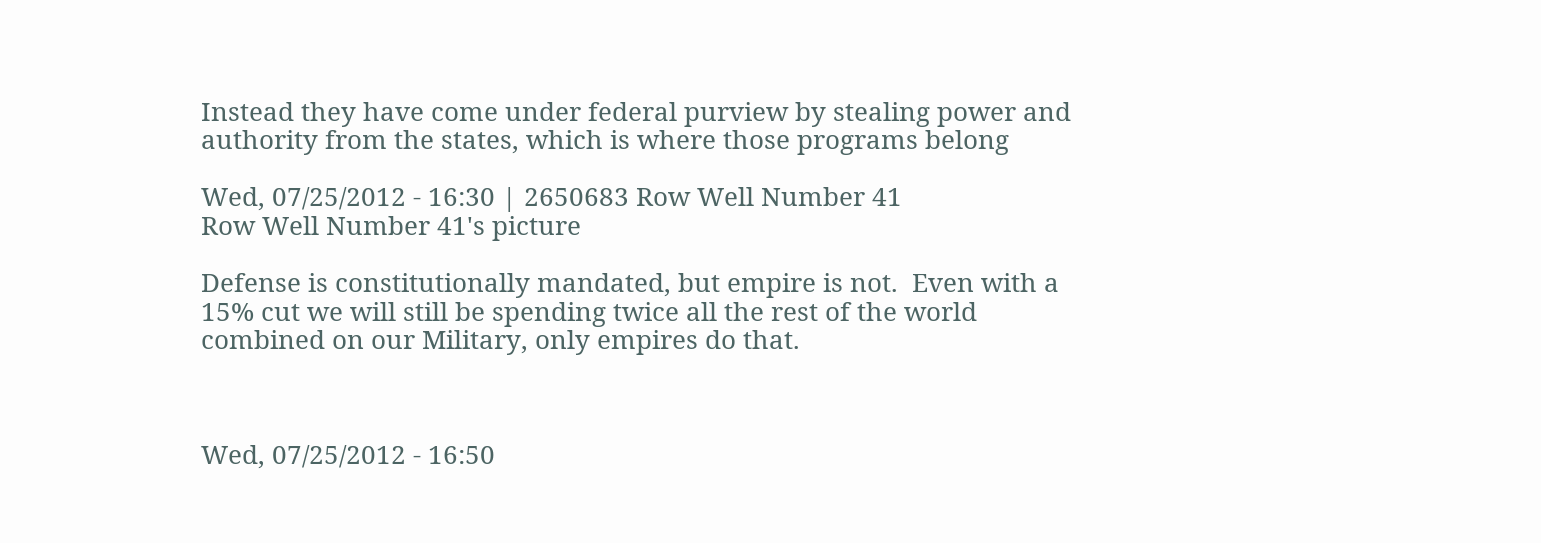Instead they have come under federal purview by stealing power and authority from the states, which is where those programs belong

Wed, 07/25/2012 - 16:30 | 2650683 Row Well Number 41
Row Well Number 41's picture

Defense is constitutionally mandated, but empire is not.  Even with a 15% cut we will still be spending twice all the rest of the world combined on our Military, only empires do that.



Wed, 07/25/2012 - 16:50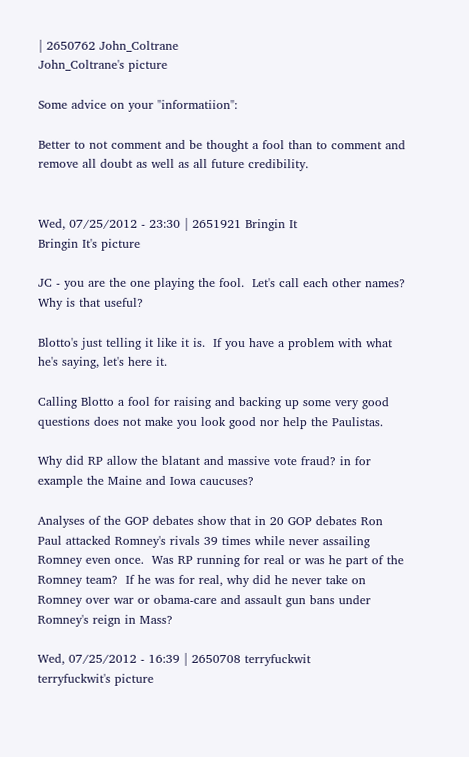| 2650762 John_Coltrane
John_Coltrane's picture

Some advice on your "informatiion":

Better to not comment and be thought a fool than to comment and remove all doubt as well as all future credibility.


Wed, 07/25/2012 - 23:30 | 2651921 Bringin It
Bringin It's picture

JC - you are the one playing the fool.  Let's call each other names?  Why is that useful?

Blotto's just telling it like it is.  If you have a problem with what he's saying, let's here it.

Calling Blotto a fool for raising and backing up some very good questions does not make you look good nor help the Paulistas.

Why did RP allow the blatant and massive vote fraud? in for example the Maine and Iowa caucuses?

Analyses of the GOP debates show that in 20 GOP debates Ron Paul attacked Romney's rivals 39 times while never assailing Romney even once.  Was RP running for real or was he part of the Romney team?  If he was for real, why did he never take on Romney over war or obama-care and assault gun bans under Romney's reign in Mass?

Wed, 07/25/2012 - 16:39 | 2650708 terryfuckwit
terryfuckwit's picture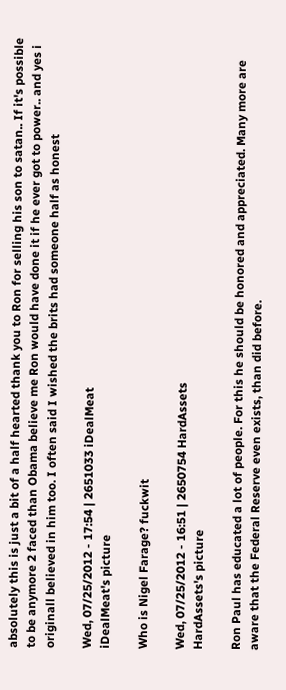absolutely this is just a bit of a half hearted thank you to Ron for selling his son to satan.. If it's possible to be anymore 2 faced than Obama believe me Ron would have done it if he ever got to power.. and yes i originall believed in him too. I often said I wished the brits had someone half as honest

Wed, 07/25/2012 - 17:54 | 2651033 iDealMeat
iDealMeat's picture

Who is Nigel Farage? fuckwit

Wed, 07/25/2012 - 16:51 | 2650754 HardAssets
HardAssets's picture

Ron Paul has educated a lot of people. For this he should be honored and appreciated. Many more are aware that the Federal Reserve even exists, than did before.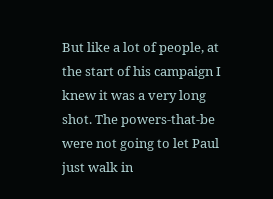But like a lot of people, at the start of his campaign I knew it was a very long shot. The powers-that-be were not going to let Paul just walk in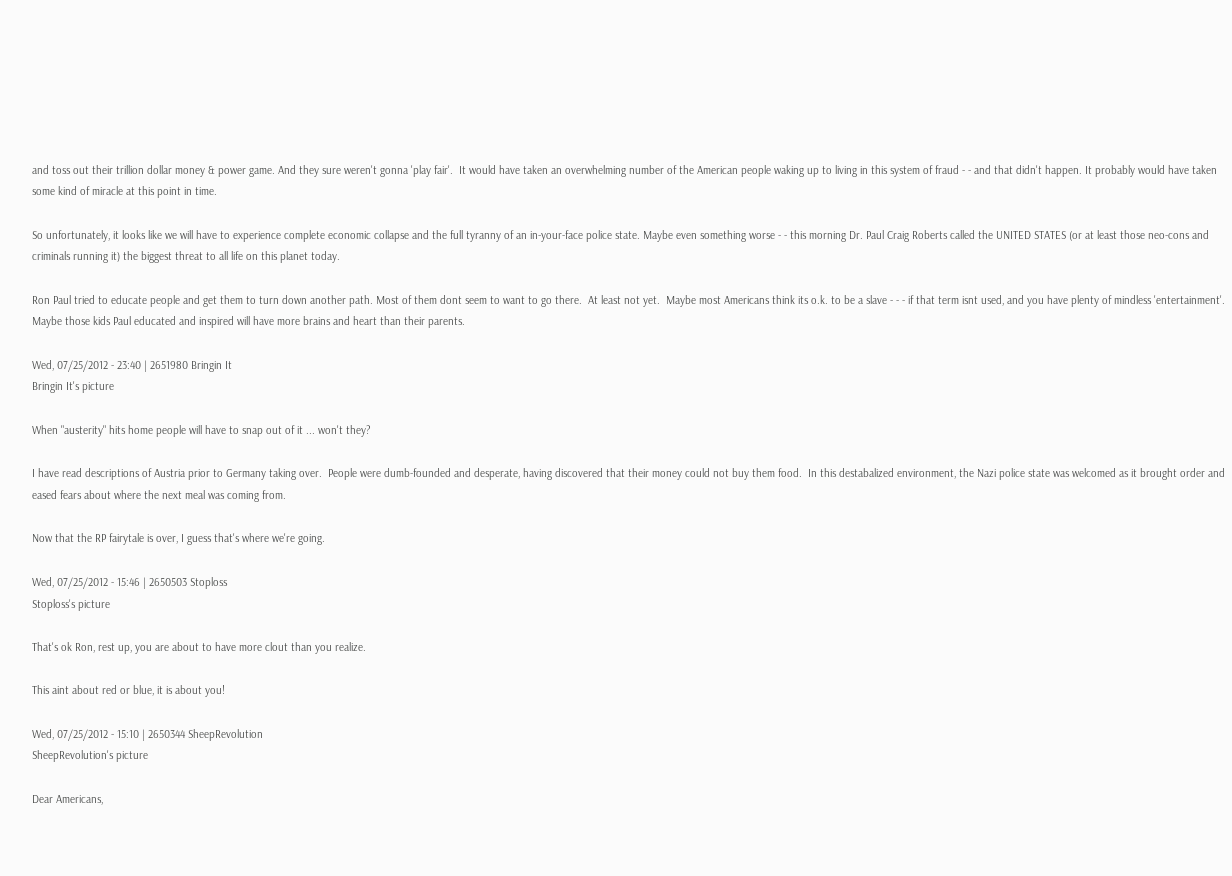and toss out their trillion dollar money & power game. And they sure weren't gonna 'play fair'.  It would have taken an overwhelming number of the American people waking up to living in this system of fraud - - and that didn't happen. It probably would have taken some kind of miracle at this point in time.

So unfortunately, it looks like we will have to experience complete economic collapse and the full tyranny of an in-your-face police state. Maybe even something worse - - this morning Dr. Paul Craig Roberts called the UNITED STATES (or at least those neo-cons and criminals running it) the biggest threat to all life on this planet today.

Ron Paul tried to educate people and get them to turn down another path. Most of them dont seem to want to go there.  At least not yet.  Maybe most Americans think its o.k. to be a slave - - - if that term isnt used, and you have plenty of mindless 'entertainment'.   Maybe those kids Paul educated and inspired will have more brains and heart than their parents.

Wed, 07/25/2012 - 23:40 | 2651980 Bringin It
Bringin It's picture

When "austerity" hits home people will have to snap out of it ... won't they?

I have read descriptions of Austria prior to Germany taking over.  People were dumb-founded and desperate, having discovered that their money could not buy them food.  In this destabalized environment, the Nazi police state was welcomed as it brought order and eased fears about where the next meal was coming from.

Now that the RP fairytale is over, I guess that's where we're going.

Wed, 07/25/2012 - 15:46 | 2650503 Stoploss
Stoploss's picture

That's ok Ron, rest up, you are about to have more clout than you realize.

This aint about red or blue, it is about you!

Wed, 07/25/2012 - 15:10 | 2650344 SheepRevolution
SheepRevolution's picture

Dear Americans,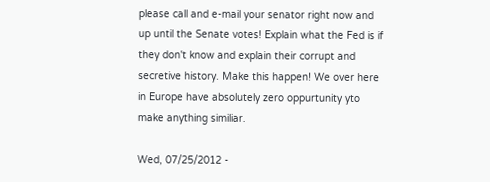please call and e-mail your senator right now and up until the Senate votes! Explain what the Fed is if they don't know and explain their corrupt and secretive history. Make this happen! We over here in Europe have absolutely zero oppurtunity yto make anything similiar.

Wed, 07/25/2012 -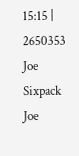15:15 | 2650353 Joe Sixpack
Joe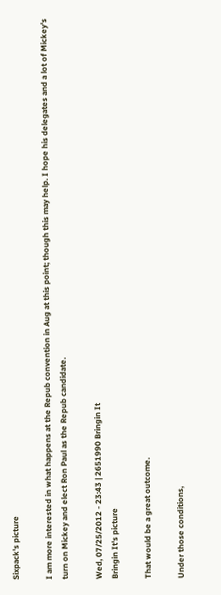Sixpack's picture

I am more interested in what happens at the Repub convention in Aug at this point; though this may help. I hope his delegates and a lot of Mickey's turn on Mickey and elect Ron Paul as the Repub candidate.

Wed, 07/25/2012 - 23:43 | 2651990 Bringin It
Bringin It's picture

That would be a great outcome.

Under those conditions,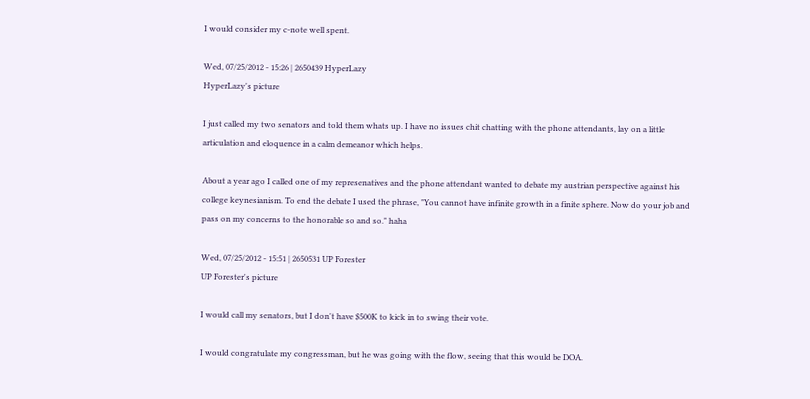I would consider my c-note well spent.

Wed, 07/25/2012 - 15:26 | 2650439 HyperLazy
HyperLazy's picture

I just called my two senators and told them whats up. I have no issues chit chatting with the phone attendants, lay on a little articulation and eloquence in a calm demeanor which helps.

About a year ago I called one of my represenatives and the phone attendant wanted to debate my austrian perspective against his college keynesianism. To end the debate I used the phrase, "You cannot have infinite growth in a finite sphere. Now do your job and pass on my concerns to the honorable so and so." haha

Wed, 07/25/2012 - 15:51 | 2650531 UP Forester
UP Forester's picture

I would call my senators, but I don't have $500K to kick in to swing their vote.

I would congratulate my congressman, but he was going with the flow, seeing that this would be DOA.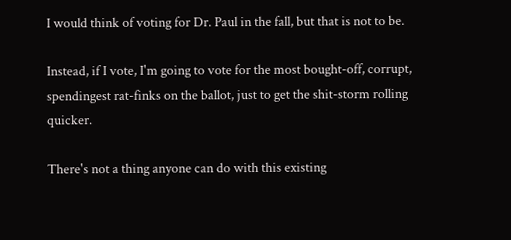I would think of voting for Dr. Paul in the fall, but that is not to be.

Instead, if I vote, I'm going to vote for the most bought-off, corrupt, spendingest rat-finks on the ballot, just to get the shit-storm rolling quicker.

There's not a thing anyone can do with this existing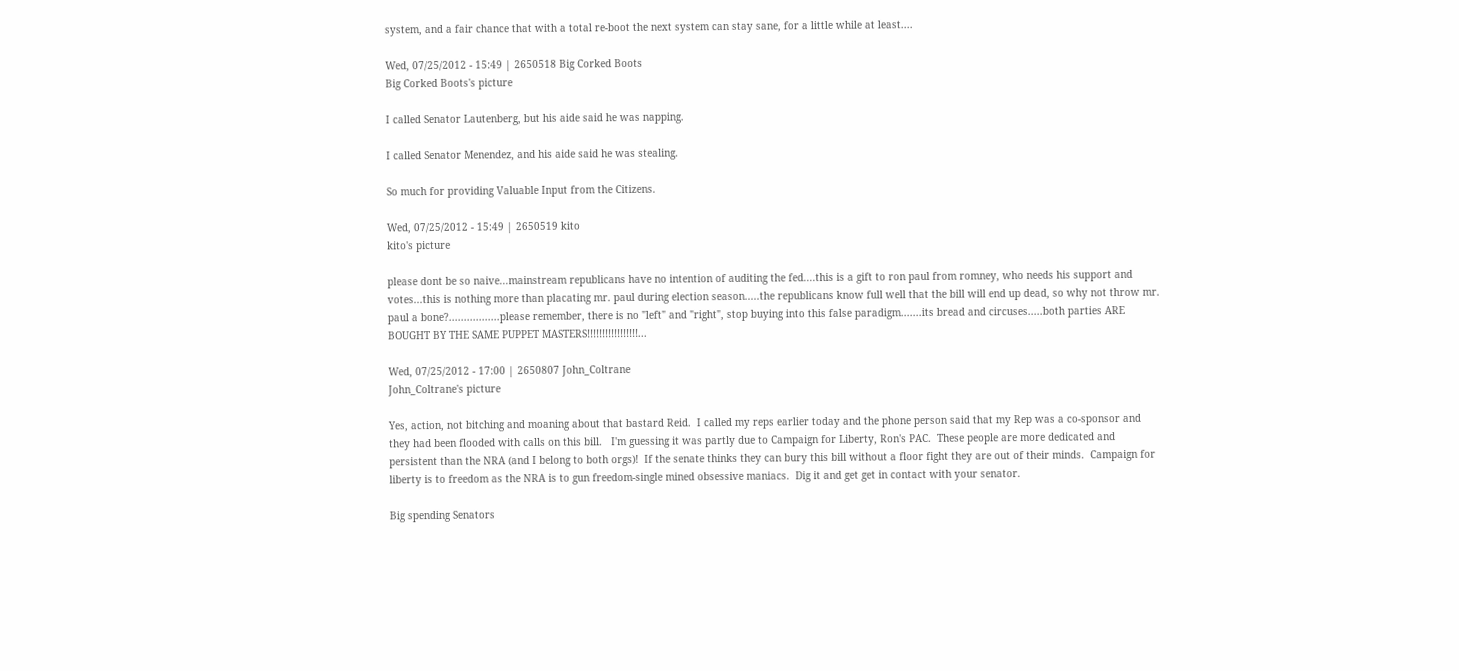system, and a fair chance that with a total re-boot the next system can stay sane, for a little while at least....

Wed, 07/25/2012 - 15:49 | 2650518 Big Corked Boots
Big Corked Boots's picture

I called Senator Lautenberg, but his aide said he was napping.

I called Senator Menendez, and his aide said he was stealing.

So much for providing Valuable Input from the Citizens.

Wed, 07/25/2012 - 15:49 | 2650519 kito
kito's picture

please dont be so naive...mainstream republicans have no intention of auditing the fed....this is a gift to ron paul from romney, who needs his support and votes...this is nothing more than placating mr. paul during election season.....the republicans know full well that the bill will end up dead, so why not throw mr. paul a bone?.................please remember, there is no "left" and "right", stop buying into this false paradigm.......its bread and circuses.....both parties ARE BOUGHT BY THE SAME PUPPET MASTERS!!!!!!!!!!!!!!!!!...

Wed, 07/25/2012 - 17:00 | 2650807 John_Coltrane
John_Coltrane's picture

Yes, action, not bitching and moaning about that bastard Reid.  I called my reps earlier today and the phone person said that my Rep was a co-sponsor and they had been flooded with calls on this bill.   I'm guessing it was partly due to Campaign for Liberty, Ron's PAC.  These people are more dedicated and persistent than the NRA (and I belong to both orgs)!  If the senate thinks they can bury this bill without a floor fight they are out of their minds.  Campaign for liberty is to freedom as the NRA is to gun freedom-single mined obsessive maniacs.  Dig it and get get in contact with your senator.

Big spending Senators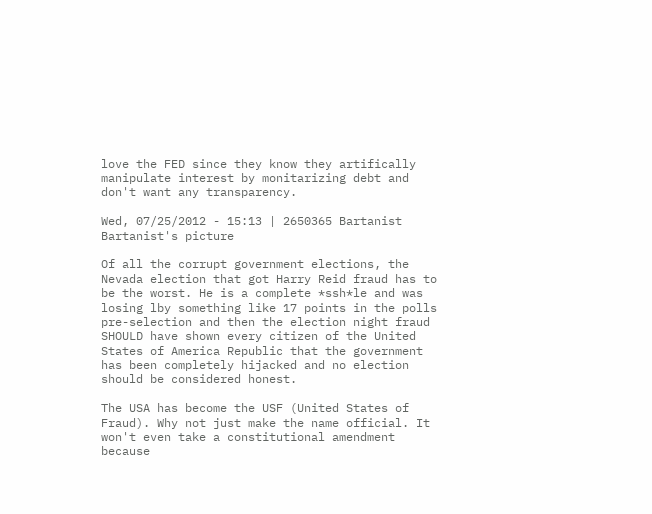love the FED since they know they artifically manipulate interest by monitarizing debt and don't want any transparency.

Wed, 07/25/2012 - 15:13 | 2650365 Bartanist
Bartanist's picture

Of all the corrupt government elections, the Nevada election that got Harry Reid fraud has to be the worst. He is a complete *ssh*le and was losing lby something like 17 points in the polls pre-selection and then the election night fraud SHOULD have shown every citizen of the United States of America Republic that the government has been completely hijacked and no election should be considered honest.

The USA has become the USF (United States of Fraud). Why not just make the name official. It won't even take a constitutional amendment because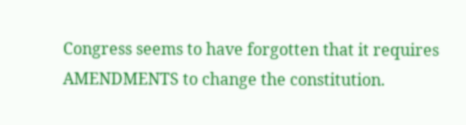Congress seems to have forgotten that it requires AMENDMENTS to change the constitution.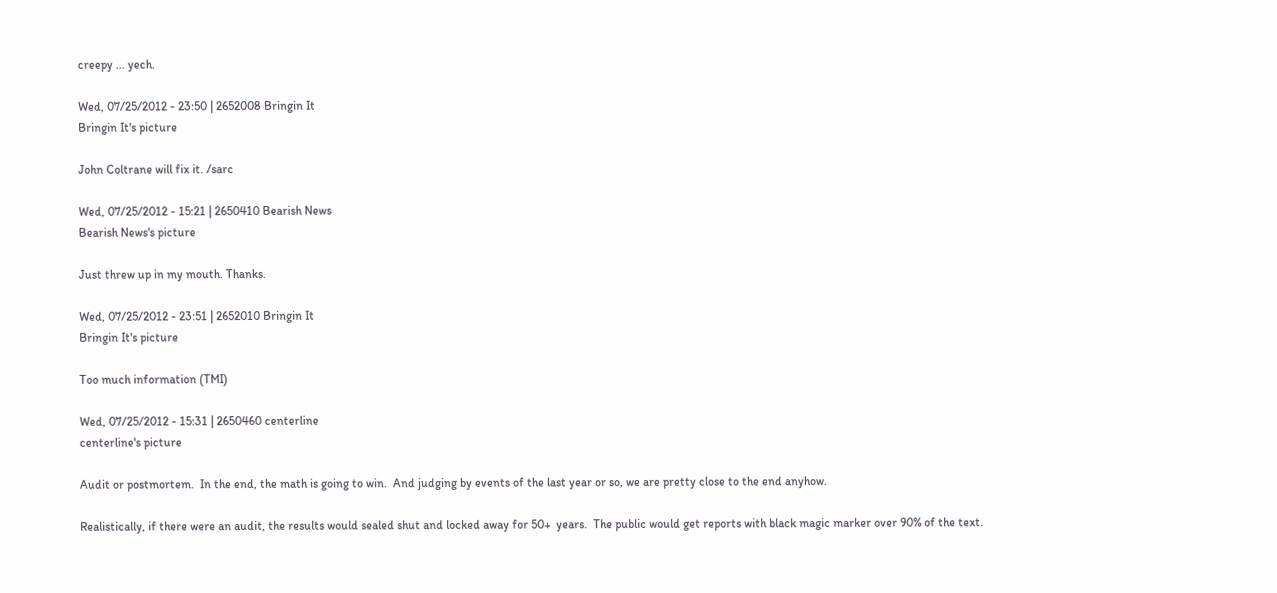creepy ... yech.

Wed, 07/25/2012 - 23:50 | 2652008 Bringin It
Bringin It's picture

John Coltrane will fix it. /sarc

Wed, 07/25/2012 - 15:21 | 2650410 Bearish News
Bearish News's picture

Just threw up in my mouth. Thanks.

Wed, 07/25/2012 - 23:51 | 2652010 Bringin It
Bringin It's picture

Too much information (TMI)

Wed, 07/25/2012 - 15:31 | 2650460 centerline
centerline's picture

Audit or postmortem.  In the end, the math is going to win.  And judging by events of the last year or so, we are pretty close to the end anyhow.

Realistically, if there were an audit, the results would sealed shut and locked away for 50+  years.  The public would get reports with black magic marker over 90% of the text.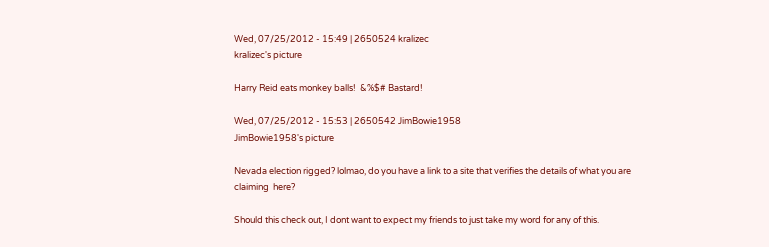Wed, 07/25/2012 - 15:49 | 2650524 kralizec
kralizec's picture

Harry Reid eats monkey balls!  &%$# Bastard!

Wed, 07/25/2012 - 15:53 | 2650542 JimBowie1958
JimBowie1958's picture

Nevada election rigged? lolmao, do you have a link to a site that verifies the details of what you are claiming  here?

Should this check out, I dont want to expect my friends to just take my word for any of this.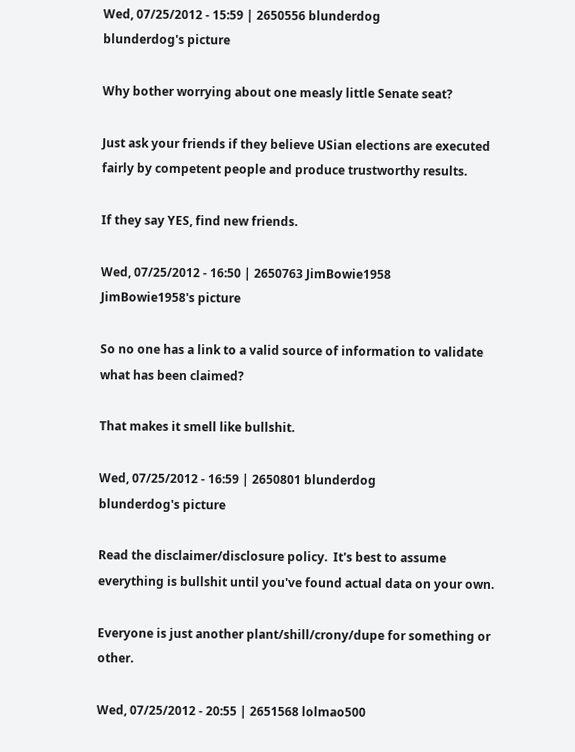Wed, 07/25/2012 - 15:59 | 2650556 blunderdog
blunderdog's picture

Why bother worrying about one measly little Senate seat?

Just ask your friends if they believe USian elections are executed fairly by competent people and produce trustworthy results.

If they say YES, find new friends.

Wed, 07/25/2012 - 16:50 | 2650763 JimBowie1958
JimBowie1958's picture

So no one has a link to a valid source of information to validate what has been claimed?

That makes it smell like bullshit.

Wed, 07/25/2012 - 16:59 | 2650801 blunderdog
blunderdog's picture

Read the disclaimer/disclosure policy.  It's best to assume everything is bullshit until you've found actual data on your own.

Everyone is just another plant/shill/crony/dupe for something or other.

Wed, 07/25/2012 - 20:55 | 2651568 lolmao500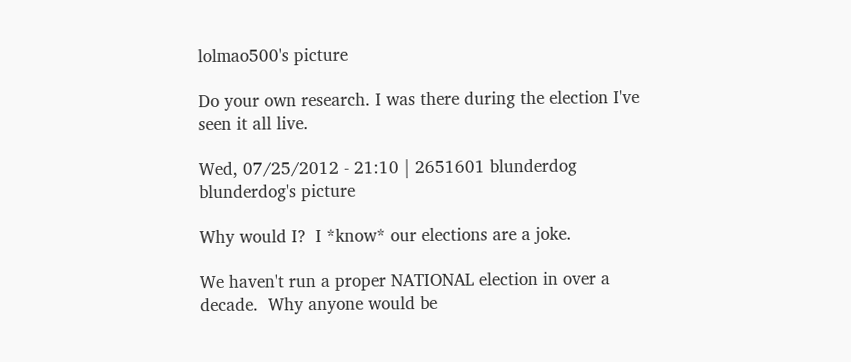lolmao500's picture

Do your own research. I was there during the election I've seen it all live.

Wed, 07/25/2012 - 21:10 | 2651601 blunderdog
blunderdog's picture

Why would I?  I *know* our elections are a joke.

We haven't run a proper NATIONAL election in over a decade.  Why anyone would be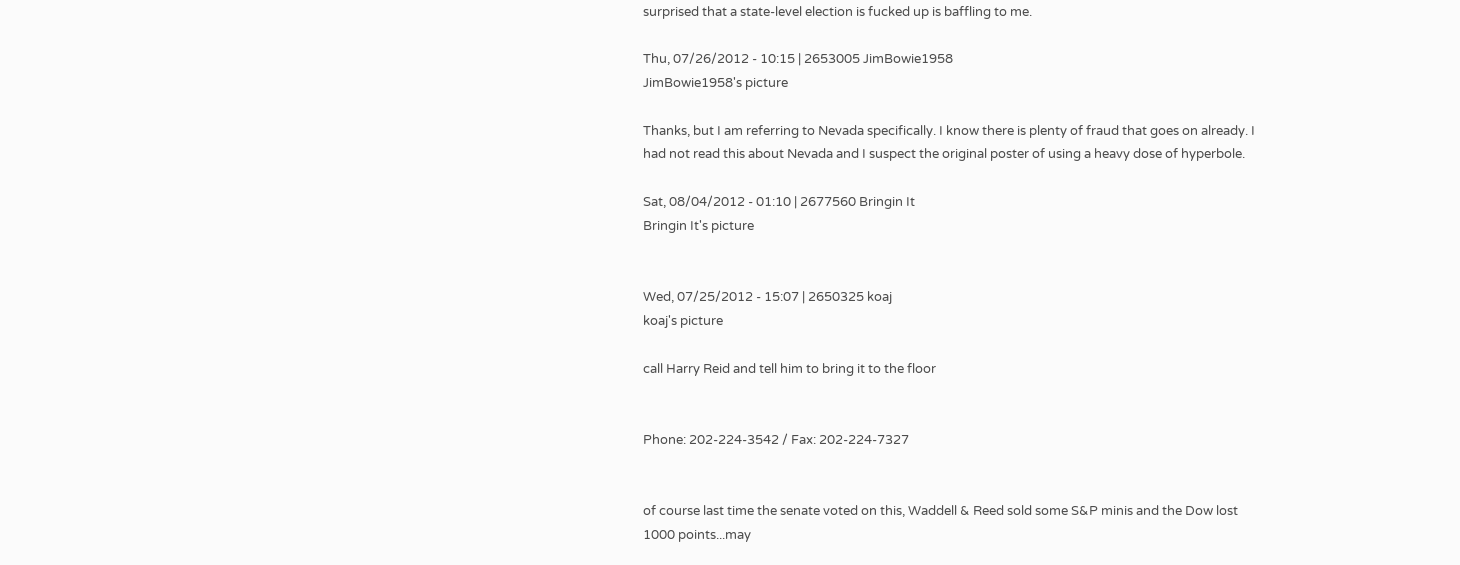surprised that a state-level election is fucked up is baffling to me.

Thu, 07/26/2012 - 10:15 | 2653005 JimBowie1958
JimBowie1958's picture

Thanks, but I am referring to Nevada specifically. I know there is plenty of fraud that goes on already. I had not read this about Nevada and I suspect the original poster of using a heavy dose of hyperbole.

Sat, 08/04/2012 - 01:10 | 2677560 Bringin It
Bringin It's picture


Wed, 07/25/2012 - 15:07 | 2650325 koaj
koaj's picture

call Harry Reid and tell him to bring it to the floor


Phone: 202-224-3542 / Fax: 202-224-7327


of course last time the senate voted on this, Waddell & Reed sold some S&P minis and the Dow lost 1000 points...may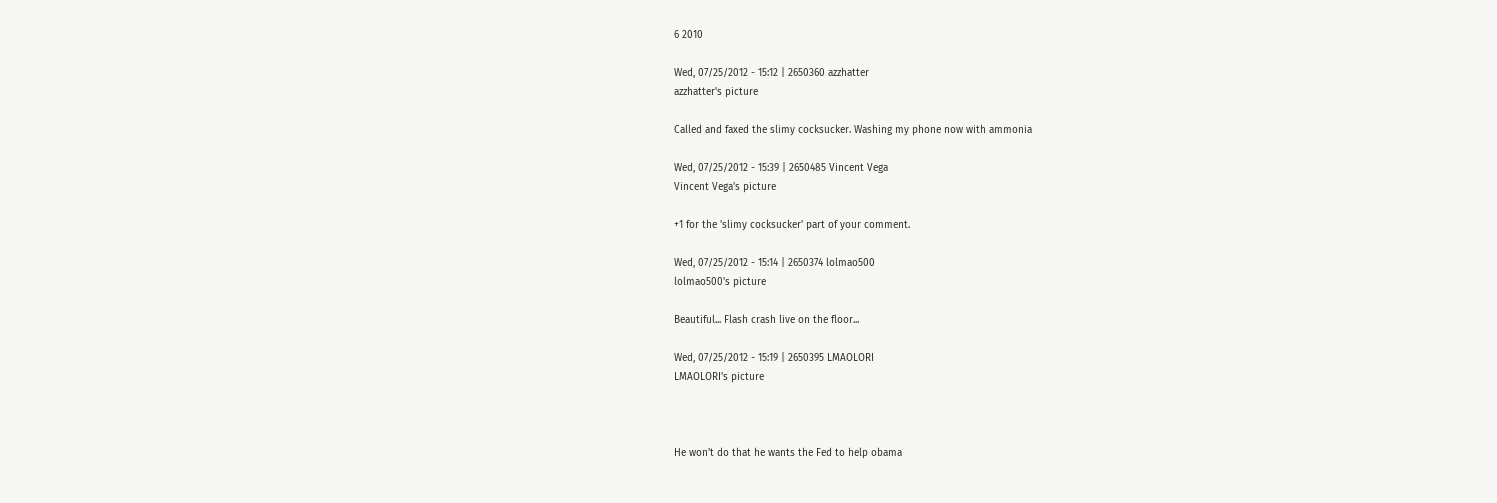6 2010

Wed, 07/25/2012 - 15:12 | 2650360 azzhatter
azzhatter's picture

Called and faxed the slimy cocksucker. Washing my phone now with ammonia

Wed, 07/25/2012 - 15:39 | 2650485 Vincent Vega
Vincent Vega's picture

+1 for the 'slimy cocksucker' part of your comment.

Wed, 07/25/2012 - 15:14 | 2650374 lolmao500
lolmao500's picture

Beautiful... Flash crash live on the floor...

Wed, 07/25/2012 - 15:19 | 2650395 LMAOLORI
LMAOLORI's picture



He won't do that he wants the Fed to help obama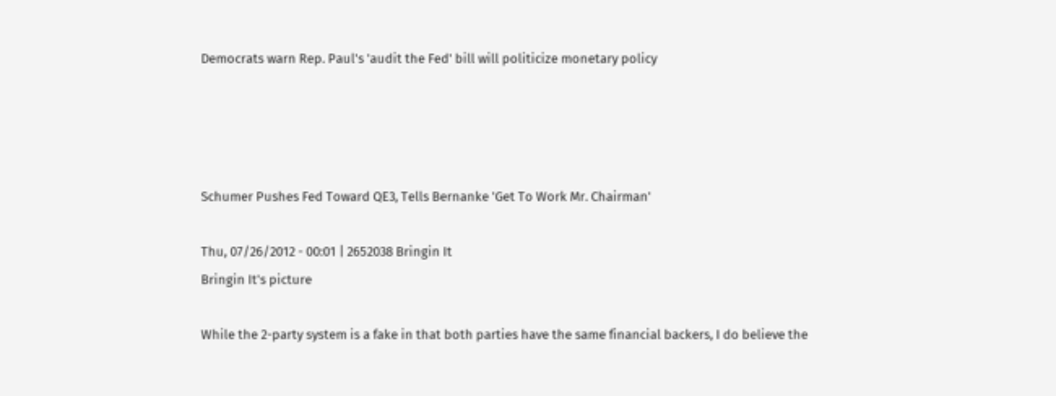Democrats warn Rep. Paul's 'audit the Fed' bill will politicize monetary policy




Schumer Pushes Fed Toward QE3, Tells Bernanke 'Get To Work Mr. Chairman'

Thu, 07/26/2012 - 00:01 | 2652038 Bringin It
Bringin It's picture

While the 2-party system is a fake in that both parties have the same financial backers, I do believe the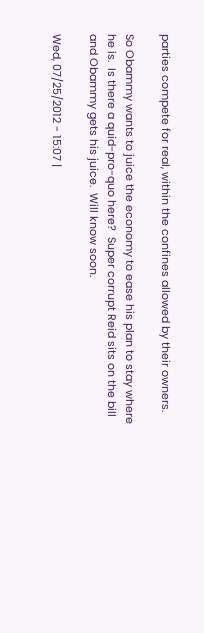parties compete for real, within the confines allowed by their owners.

So Obammy wants to juice the economy to ease his plan to stay where he is.  Is there a quid-pro-quo here?  Super corrupt Reid sits on the bill and Obammy gets his juice.  Will know soon.

Wed, 07/25/2012 - 15:07 |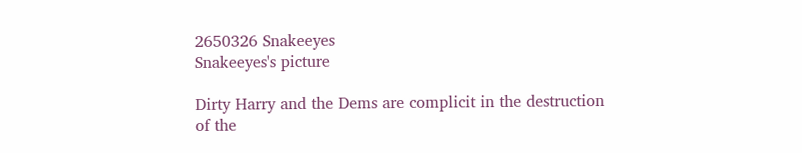2650326 Snakeeyes
Snakeeyes's picture

Dirty Harry and the Dems are complicit in the destruction of the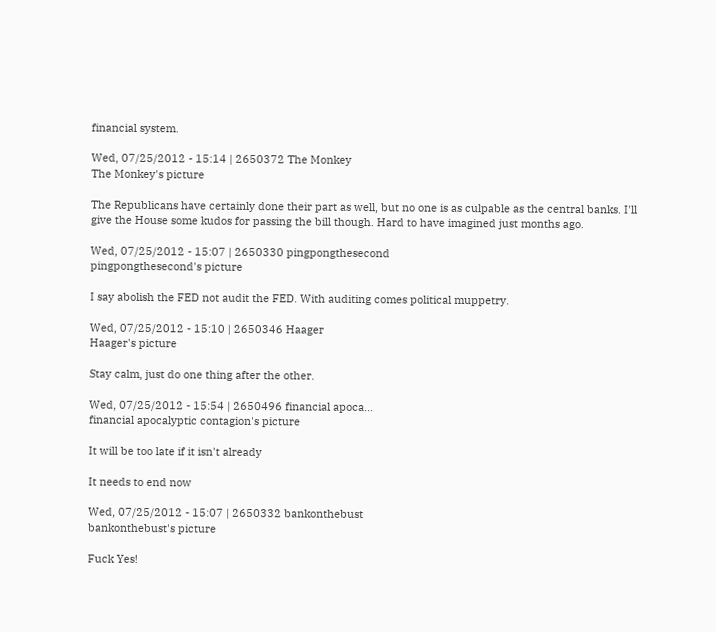financial system.

Wed, 07/25/2012 - 15:14 | 2650372 The Monkey
The Monkey's picture

The Republicans have certainly done their part as well, but no one is as culpable as the central banks. I'll give the House some kudos for passing the bill though. Hard to have imagined just months ago.

Wed, 07/25/2012 - 15:07 | 2650330 pingpongthesecond
pingpongthesecond's picture

I say abolish the FED not audit the FED. With auditing comes political muppetry.

Wed, 07/25/2012 - 15:10 | 2650346 Haager
Haager's picture

Stay calm, just do one thing after the other.

Wed, 07/25/2012 - 15:54 | 2650496 financial apoca...
financial apocalyptic contagion's picture

It will be too late if it isn't already

It needs to end now

Wed, 07/25/2012 - 15:07 | 2650332 bankonthebust
bankonthebust's picture

Fuck Yes!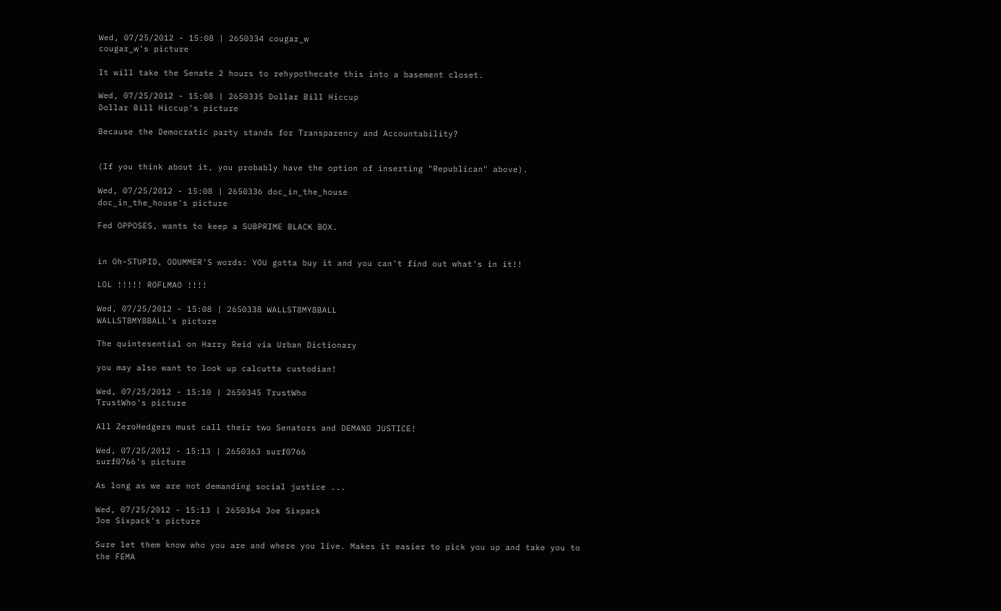Wed, 07/25/2012 - 15:08 | 2650334 cougar_w
cougar_w's picture

It will take the Senate 2 hours to rehypothecate this into a basement closet.

Wed, 07/25/2012 - 15:08 | 2650335 Dollar Bill Hiccup
Dollar Bill Hiccup's picture

Because the Democratic party stands for Transparency and Accountability?


(If you think about it, you probably have the option of inserting "Republican" above).

Wed, 07/25/2012 - 15:08 | 2650336 doc_in_the_house
doc_in_the_house's picture

Fed OPPOSES, wants to keep a SUBPRIME BLACK BOX.


in Oh-STUPID, ODUMMER'S words: YOU gotta buy it and you can't find out what's in it!!

LOL !!!!! ROFLMAO !!!!

Wed, 07/25/2012 - 15:08 | 2650338 WALLST8MY8BALL
WALLST8MY8BALL's picture

The quintesential on Harry Reid via Urban Dictionary

you may also want to look up calcutta custodian!

Wed, 07/25/2012 - 15:10 | 2650345 TrustWho
TrustWho's picture

All ZeroHedgers must call their two Senators and DEMAND JUSTICE!

Wed, 07/25/2012 - 15:13 | 2650363 surf0766
surf0766's picture

As long as we are not demanding social justice ...

Wed, 07/25/2012 - 15:13 | 2650364 Joe Sixpack
Joe Sixpack's picture

Sure let them know who you are and where you live. Makes it easier to pick you up and take you to the FEMA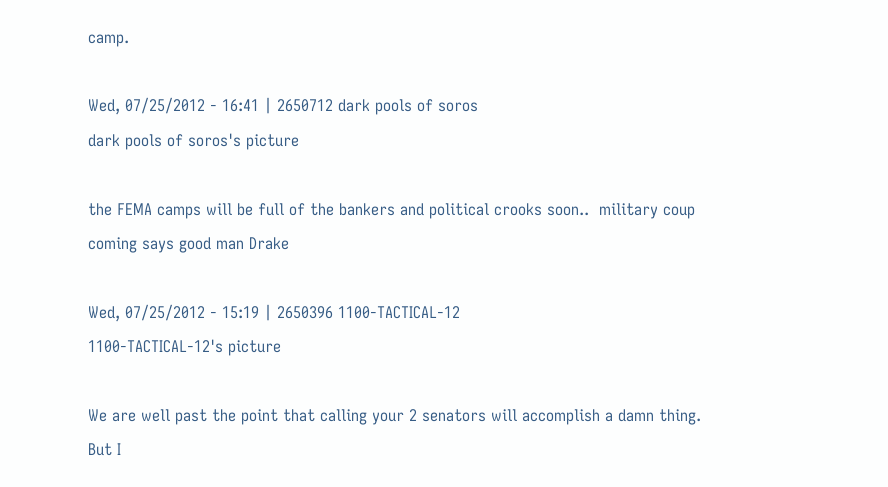camp.

Wed, 07/25/2012 - 16:41 | 2650712 dark pools of soros
dark pools of soros's picture

the FEMA camps will be full of the bankers and political crooks soon..  military coup coming says good man Drake

Wed, 07/25/2012 - 15:19 | 2650396 1100-TACTICAL-12
1100-TACTICAL-12's picture

We are well past the point that calling your 2 senators will accomplish a damn thing. But I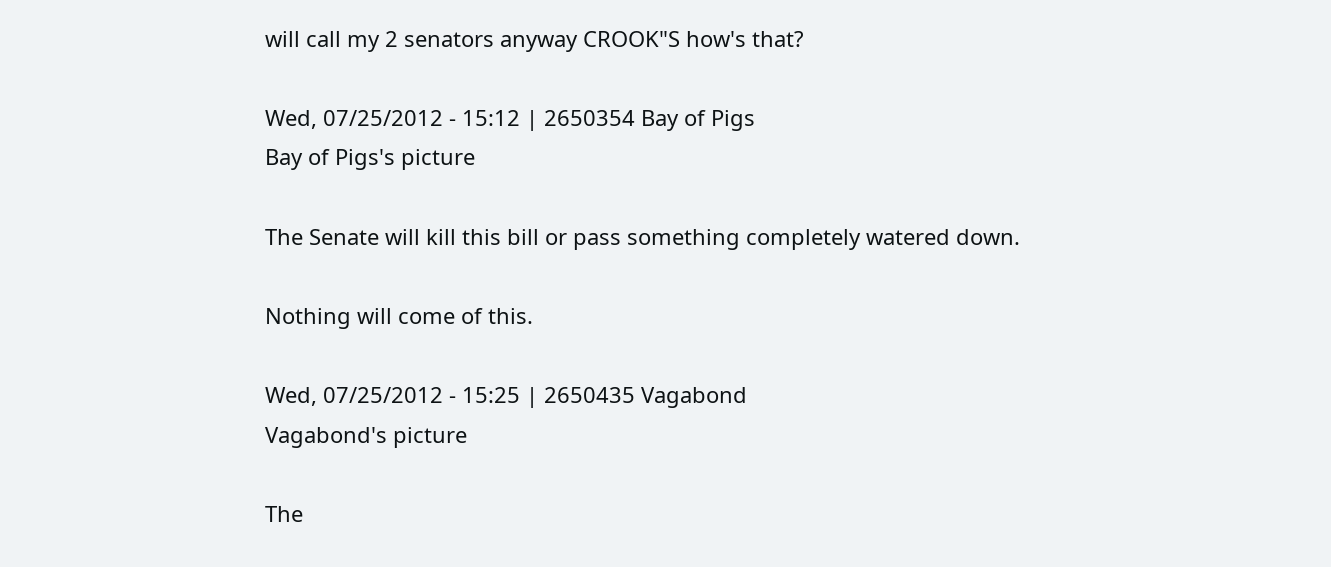will call my 2 senators anyway CROOK"S how's that?

Wed, 07/25/2012 - 15:12 | 2650354 Bay of Pigs
Bay of Pigs's picture

The Senate will kill this bill or pass something completely watered down.

Nothing will come of this.

Wed, 07/25/2012 - 15:25 | 2650435 Vagabond
Vagabond's picture

The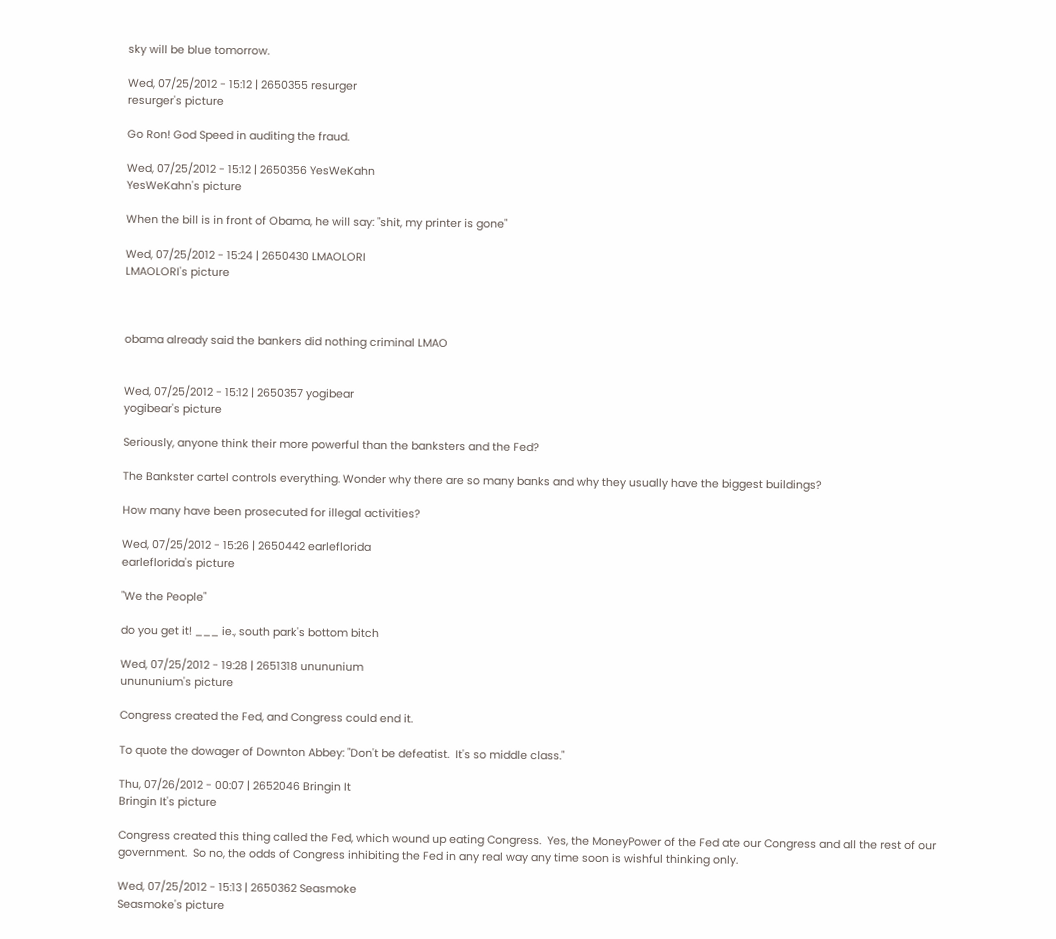sky will be blue tomorrow.

Wed, 07/25/2012 - 15:12 | 2650355 resurger
resurger's picture

Go Ron! God Speed in auditing the fraud.

Wed, 07/25/2012 - 15:12 | 2650356 YesWeKahn
YesWeKahn's picture

When the bill is in front of Obama, he will say: "shit, my printer is gone"

Wed, 07/25/2012 - 15:24 | 2650430 LMAOLORI
LMAOLORI's picture



obama already said the bankers did nothing criminal LMAO


Wed, 07/25/2012 - 15:12 | 2650357 yogibear
yogibear's picture

Seriously, anyone think their more powerful than the banksters and the Fed?

The Bankster cartel controls everything. Wonder why there are so many banks and why they usually have the biggest buildings?

How many have been prosecuted for illegal activities?

Wed, 07/25/2012 - 15:26 | 2650442 earleflorida
earleflorida's picture

"We the People"

do you get it! ___ ie., south park's bottom bitch

Wed, 07/25/2012 - 19:28 | 2651318 unununium
unununium's picture

Congress created the Fed, and Congress could end it.

To quote the dowager of Downton Abbey: "Don't be defeatist.  It's so middle class."

Thu, 07/26/2012 - 00:07 | 2652046 Bringin It
Bringin It's picture

Congress created this thing called the Fed, which wound up eating Congress.  Yes, the MoneyPower of the Fed ate our Congress and all the rest of our government.  So no, the odds of Congress inhibiting the Fed in any real way any time soon is wishful thinking only.

Wed, 07/25/2012 - 15:13 | 2650362 Seasmoke
Seasmoke's picture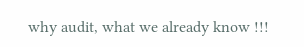why audit, what we already know !!!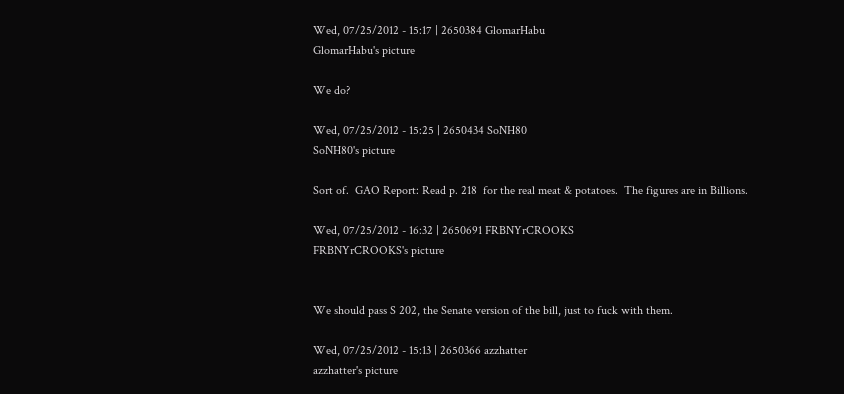Wed, 07/25/2012 - 15:17 | 2650384 GlomarHabu
GlomarHabu's picture

We do?

Wed, 07/25/2012 - 15:25 | 2650434 SoNH80
SoNH80's picture

Sort of.  GAO Report: Read p. 218  for the real meat & potatoes.  The figures are in Billions.

Wed, 07/25/2012 - 16:32 | 2650691 FRBNYrCROOKS
FRBNYrCROOKS's picture


We should pass S 202, the Senate version of the bill, just to fuck with them.

Wed, 07/25/2012 - 15:13 | 2650366 azzhatter
azzhatter's picture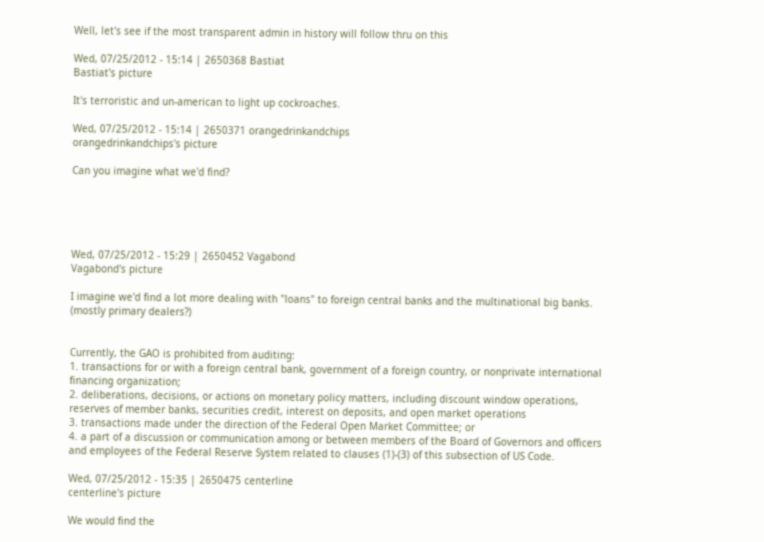Well, let's see if the most transparent admin in history will follow thru on this

Wed, 07/25/2012 - 15:14 | 2650368 Bastiat
Bastiat's picture

It's terroristic and un-american to light up cockroaches.

Wed, 07/25/2012 - 15:14 | 2650371 orangedrinkandchips
orangedrinkandchips's picture

Can you imagine what we'd find?





Wed, 07/25/2012 - 15:29 | 2650452 Vagabond
Vagabond's picture

I imagine we'd find a lot more dealing with "loans" to foreign central banks and the multinational big banks.  (mostly primary dealers?)


Currently, the GAO is prohibited from auditing:
1. transactions for or with a foreign central bank, government of a foreign country, or nonprivate international financing organization;
2. deliberations, decisions, or actions on monetary policy matters, including discount window operations, reserves of member banks, securities credit, interest on deposits, and open market operations
3. transactions made under the direction of the Federal Open Market Committee; or
4. a part of a discussion or communication among or between members of the Board of Governors and officers and employees of the Federal Reserve System related to clauses (1)-(3) of this subsection of US Code.

Wed, 07/25/2012 - 15:35 | 2650475 centerline
centerline's picture

We would find the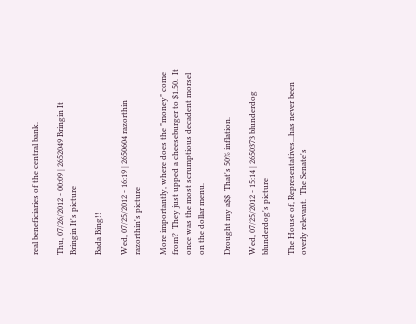real beneficiaries of the central bank.

Thu, 07/26/2012 - 00:09 | 2652049 Bringin It
Bringin It's picture

Bada Bing!!

Wed, 07/25/2012 - 16:19 | 2650604 razorthin
razorthin's picture

More importantly, where does the "money" come from?  They just upped a cheeseburger to $1.50.  It once was the most scrumptious decadent morsel on the dollar menu.

Drought my a$$  That's 50% inflation.

Wed, 07/25/2012 - 15:14 | 2650373 blunderdog
blunderdog's picture

The House of, Representatives...has never been overly relevant.  The Senate's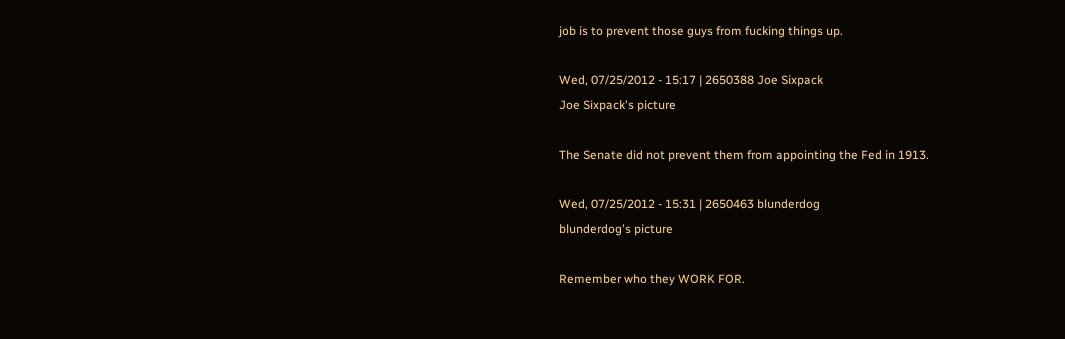job is to prevent those guys from fucking things up.

Wed, 07/25/2012 - 15:17 | 2650388 Joe Sixpack
Joe Sixpack's picture

The Senate did not prevent them from appointing the Fed in 1913.

Wed, 07/25/2012 - 15:31 | 2650463 blunderdog
blunderdog's picture

Remember who they WORK FOR.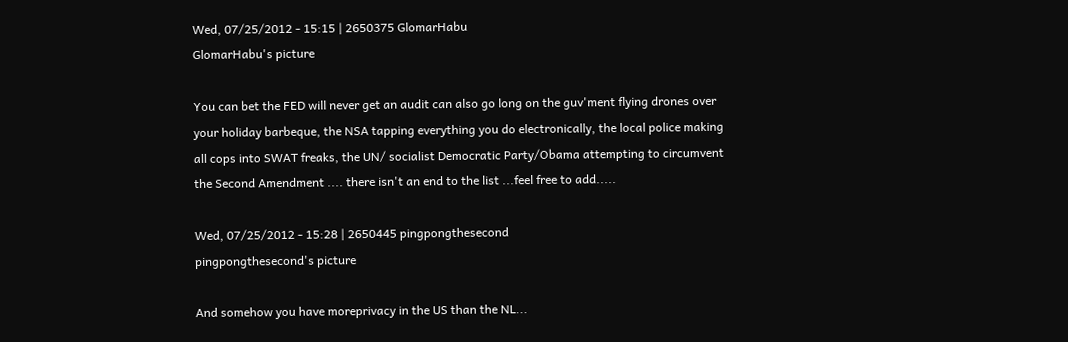Wed, 07/25/2012 - 15:15 | 2650375 GlomarHabu
GlomarHabu's picture

You can bet the FED will never get an audit can also go long on the guv'ment flying drones over your holiday barbeque, the NSA tapping everything you do electronically, the local police making all cops into SWAT freaks, the UN/ socialist Democratic Party/Obama attempting to circumvent the Second Amendment .... there isn't an end to the list ...feel free to add.....

Wed, 07/25/2012 - 15:28 | 2650445 pingpongthesecond
pingpongthesecond's picture

And somehow you have moreprivacy in the US than the NL...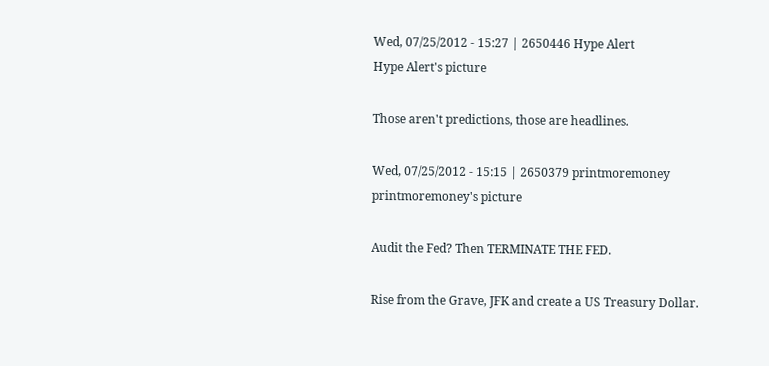Wed, 07/25/2012 - 15:27 | 2650446 Hype Alert
Hype Alert's picture

Those aren't predictions, those are headlines.

Wed, 07/25/2012 - 15:15 | 2650379 printmoremoney
printmoremoney's picture

Audit the Fed? Then TERMINATE THE FED.

Rise from the Grave, JFK and create a US Treasury Dollar.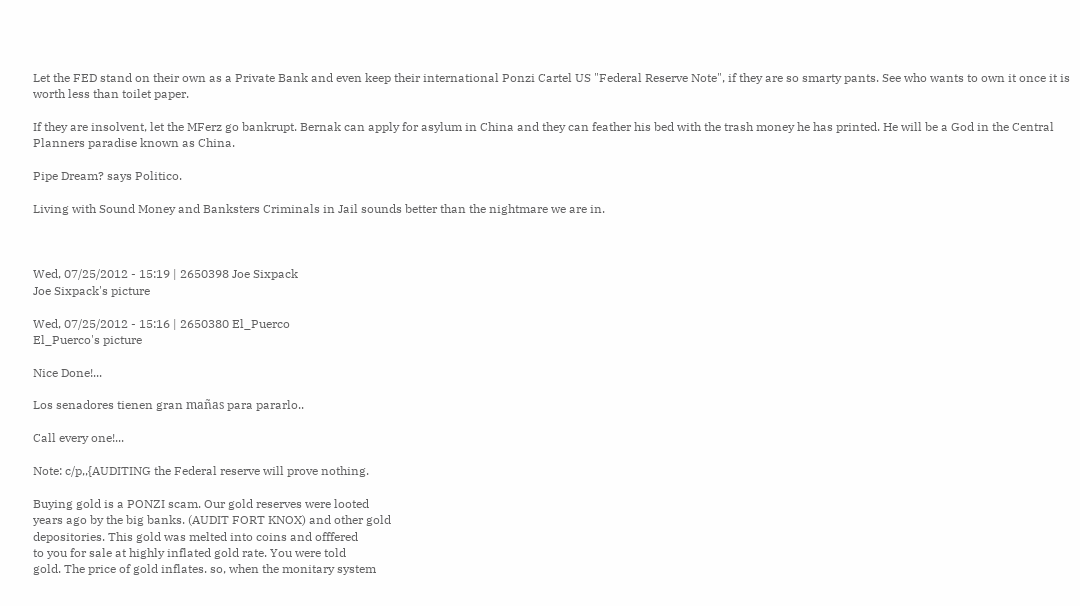Let the FED stand on their own as a Private Bank and even keep their international Ponzi Cartel US "Federal Reserve Note", if they are so smarty pants. See who wants to own it once it is worth less than toilet paper.

If they are insolvent, let the MFerz go bankrupt. Bernak can apply for asylum in China and they can feather his bed with the trash money he has printed. He will be a God in the Central Planners paradise known as China.

Pipe Dream? says Politico.

Living with Sound Money and Banksters Criminals in Jail sounds better than the nightmare we are in.



Wed, 07/25/2012 - 15:19 | 2650398 Joe Sixpack
Joe Sixpack's picture

Wed, 07/25/2012 - 15:16 | 2650380 El_Puerco
El_Puerco's picture

Nice Done!...

Los senadores tienen gran mañas para pararlo..

Call every one!...

Note: c/p,,{AUDITING the Federal reserve will prove nothing.

Buying gold is a PONZI scam. Our gold reserves were looted
years ago by the big banks. (AUDIT FORT KNOX) and other gold
depositories. This gold was melted into coins and offfered
to you for sale at highly inflated gold rate. You were told
gold. The price of gold inflates. so, when the monitary system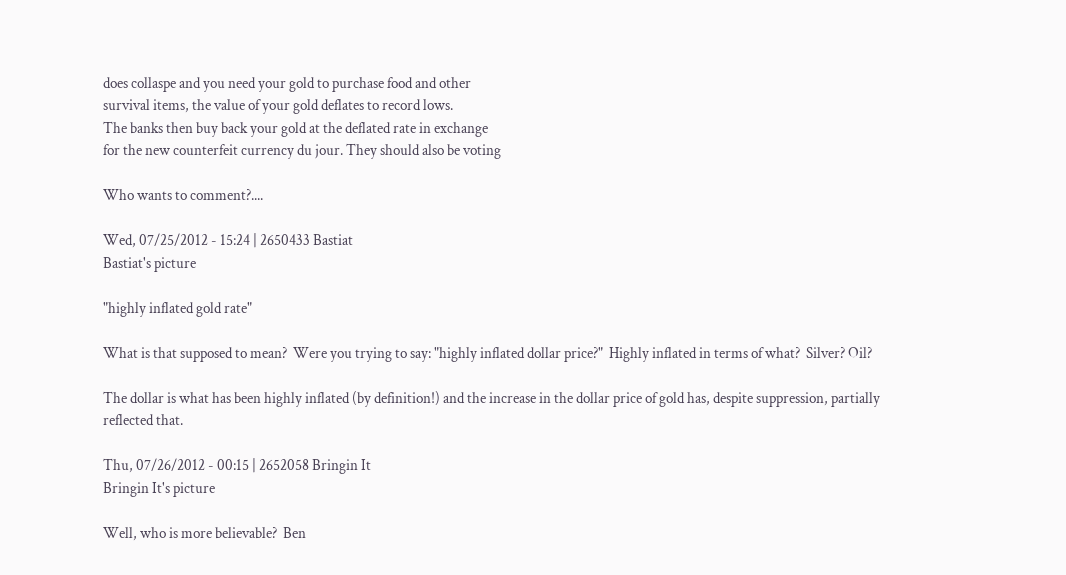does collaspe and you need your gold to purchase food and other
survival items, the value of your gold deflates to record lows.
The banks then buy back your gold at the deflated rate in exchange
for the new counterfeit currency du jour. They should also be voting

Who wants to comment?....

Wed, 07/25/2012 - 15:24 | 2650433 Bastiat
Bastiat's picture

"highly inflated gold rate"

What is that supposed to mean?  Were you trying to say: "highly inflated dollar price?"  Highly inflated in terms of what?  Silver? Oil?

The dollar is what has been highly inflated (by definition!) and the increase in the dollar price of gold has, despite suppression, partially reflected that.

Thu, 07/26/2012 - 00:15 | 2652058 Bringin It
Bringin It's picture

Well, who is more believable?  Ben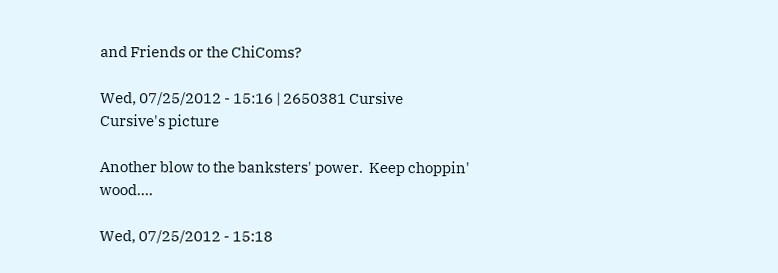and Friends or the ChiComs?

Wed, 07/25/2012 - 15:16 | 2650381 Cursive
Cursive's picture

Another blow to the banksters' power.  Keep choppin' wood....

Wed, 07/25/2012 - 15:18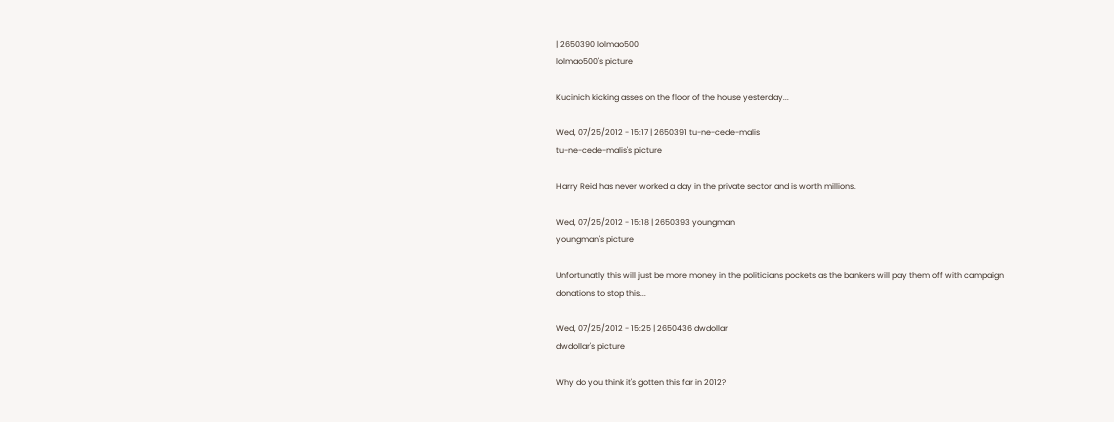| 2650390 lolmao500
lolmao500's picture

Kucinich kicking asses on the floor of the house yesterday...

Wed, 07/25/2012 - 15:17 | 2650391 tu-ne-cede-malis
tu-ne-cede-malis's picture

Harry Reid has never worked a day in the private sector and is worth millions.

Wed, 07/25/2012 - 15:18 | 2650393 youngman
youngman's picture

Unfortunatly this will just be more money in the politicians pockets as the bankers will pay them off with campaign donations to stop this...

Wed, 07/25/2012 - 15:25 | 2650436 dwdollar
dwdollar's picture

Why do you think it's gotten this far in 2012?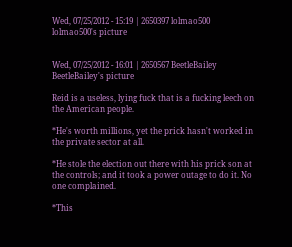Wed, 07/25/2012 - 15:19 | 2650397 lolmao500
lolmao500's picture


Wed, 07/25/2012 - 16:01 | 2650567 BeetleBailey
BeetleBailey's picture

Reid is a useless, lying fuck that is a fucking leech on the American people.

*He's worth millions, yet the prick hasn't worked in the private sector at all.

*He stole the election out there with his prick son at the controls; and it took a power outage to do it. No one complained.

*This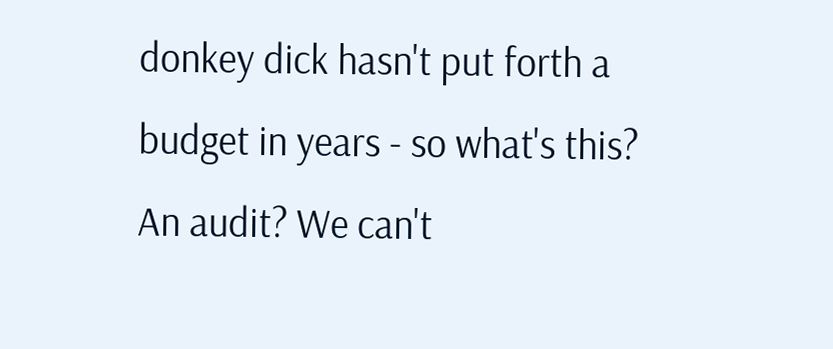donkey dick hasn't put forth a budget in years - so what's this? An audit? We can't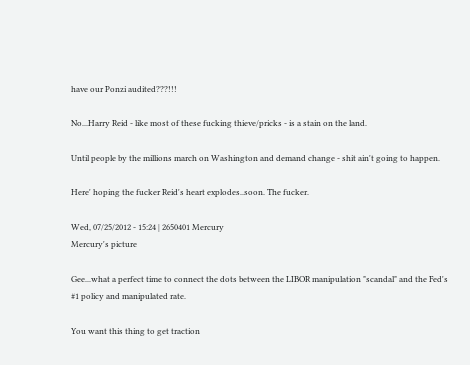have our Ponzi audited???!!!

No...Harry Reid - like most of these fucking thieve/pricks - is a stain on the land.

Until people by the millions march on Washington and demand change - shit ain't going to happen.

Here' hoping the fucker Reid's heart explodes..soon. The fucker.

Wed, 07/25/2012 - 15:24 | 2650401 Mercury
Mercury's picture

Gee...what a perfect time to connect the dots between the LIBOR manipulation "scandal" and the Fed's #1 policy and manipulated rate.

You want this thing to get traction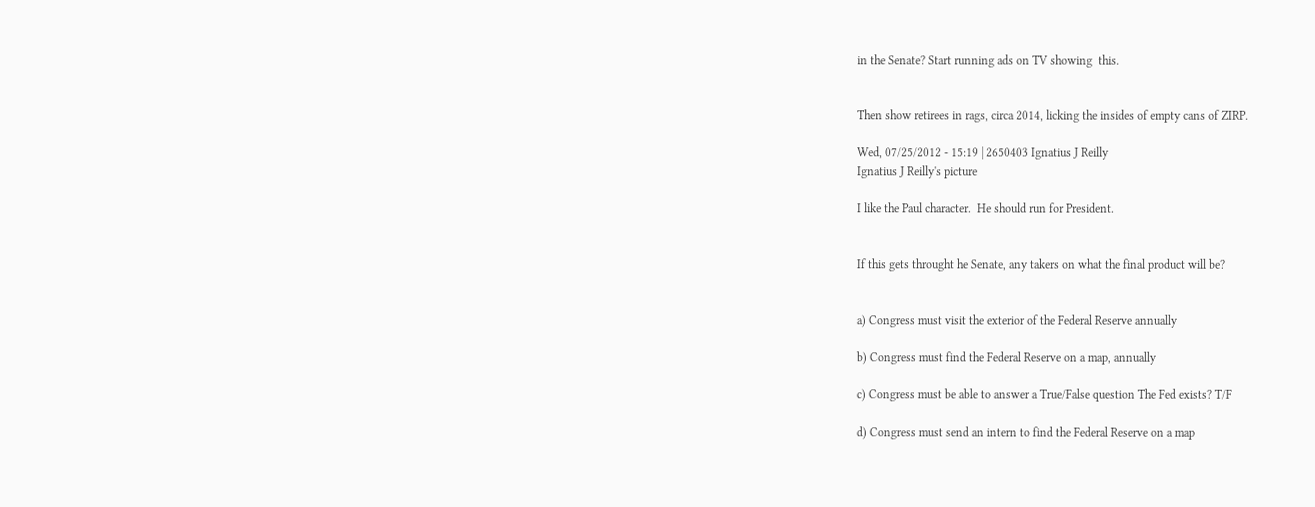in the Senate? Start running ads on TV showing  this.


Then show retirees in rags, circa 2014, licking the insides of empty cans of ZIRP.

Wed, 07/25/2012 - 15:19 | 2650403 Ignatius J Reilly
Ignatius J Reilly's picture

I like the Paul character.  He should run for President.


If this gets throught he Senate, any takers on what the final product will be?


a) Congress must visit the exterior of the Federal Reserve annually

b) Congress must find the Federal Reserve on a map, annually

c) Congress must be able to answer a True/False question The Fed exists? T/F

d) Congress must send an intern to find the Federal Reserve on a map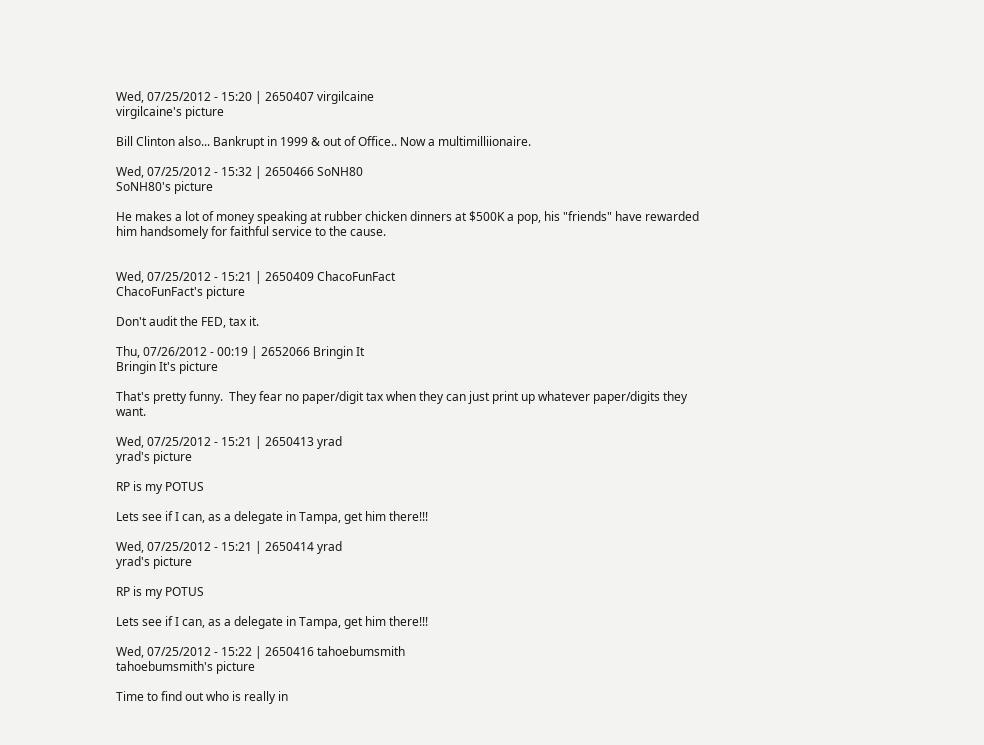Wed, 07/25/2012 - 15:20 | 2650407 virgilcaine
virgilcaine's picture

Bill Clinton also... Bankrupt in 1999 & out of Office.. Now a multimilliionaire.

Wed, 07/25/2012 - 15:32 | 2650466 SoNH80
SoNH80's picture

He makes a lot of money speaking at rubber chicken dinners at $500K a pop, his "friends" have rewarded him handsomely for faithful service to the cause.


Wed, 07/25/2012 - 15:21 | 2650409 ChacoFunFact
ChacoFunFact's picture

Don't audit the FED, tax it.

Thu, 07/26/2012 - 00:19 | 2652066 Bringin It
Bringin It's picture

That's pretty funny.  They fear no paper/digit tax when they can just print up whatever paper/digits they want.

Wed, 07/25/2012 - 15:21 | 2650413 yrad
yrad's picture

RP is my POTUS

Lets see if I can, as a delegate in Tampa, get him there!!!

Wed, 07/25/2012 - 15:21 | 2650414 yrad
yrad's picture

RP is my POTUS

Lets see if I can, as a delegate in Tampa, get him there!!!

Wed, 07/25/2012 - 15:22 | 2650416 tahoebumsmith
tahoebumsmith's picture

Time to find out who is really in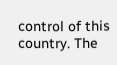control of this country. The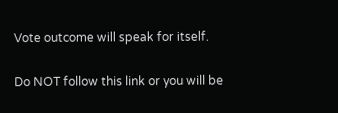Vote outcome will speak for itself.

Do NOT follow this link or you will be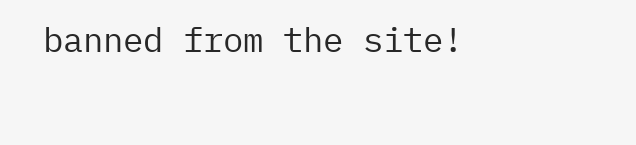banned from the site!